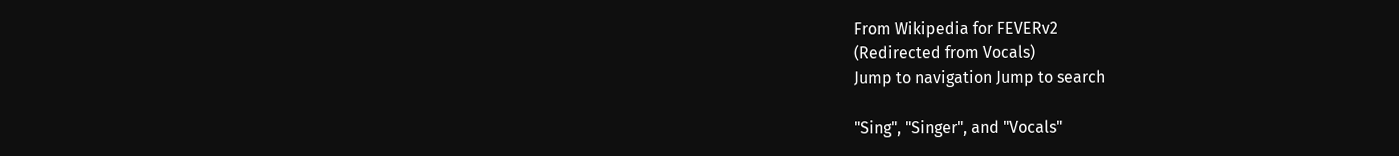From Wikipedia for FEVERv2
(Redirected from Vocals)
Jump to navigation Jump to search

"Sing", "Singer", and "Vocals"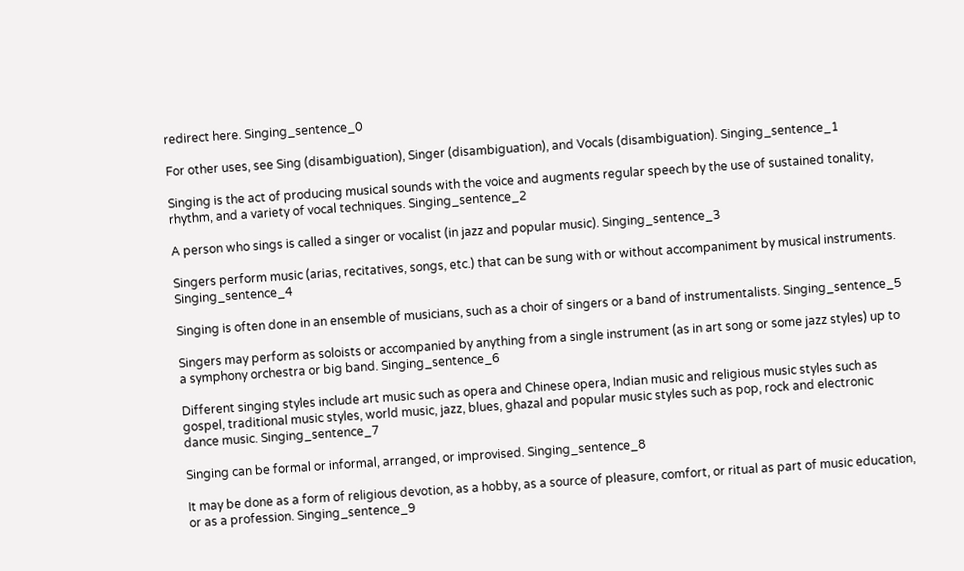redirect here. Singing_sentence_0

For other uses, see Sing (disambiguation), Singer (disambiguation), and Vocals (disambiguation). Singing_sentence_1

Singing is the act of producing musical sounds with the voice and augments regular speech by the use of sustained tonality, rhythm, and a variety of vocal techniques. Singing_sentence_2

A person who sings is called a singer or vocalist (in jazz and popular music). Singing_sentence_3

Singers perform music (arias, recitatives, songs, etc.) that can be sung with or without accompaniment by musical instruments. Singing_sentence_4

Singing is often done in an ensemble of musicians, such as a choir of singers or a band of instrumentalists. Singing_sentence_5

Singers may perform as soloists or accompanied by anything from a single instrument (as in art song or some jazz styles) up to a symphony orchestra or big band. Singing_sentence_6

Different singing styles include art music such as opera and Chinese opera, Indian music and religious music styles such as gospel, traditional music styles, world music, jazz, blues, ghazal and popular music styles such as pop, rock and electronic dance music. Singing_sentence_7

Singing can be formal or informal, arranged, or improvised. Singing_sentence_8

It may be done as a form of religious devotion, as a hobby, as a source of pleasure, comfort, or ritual as part of music education, or as a profession. Singing_sentence_9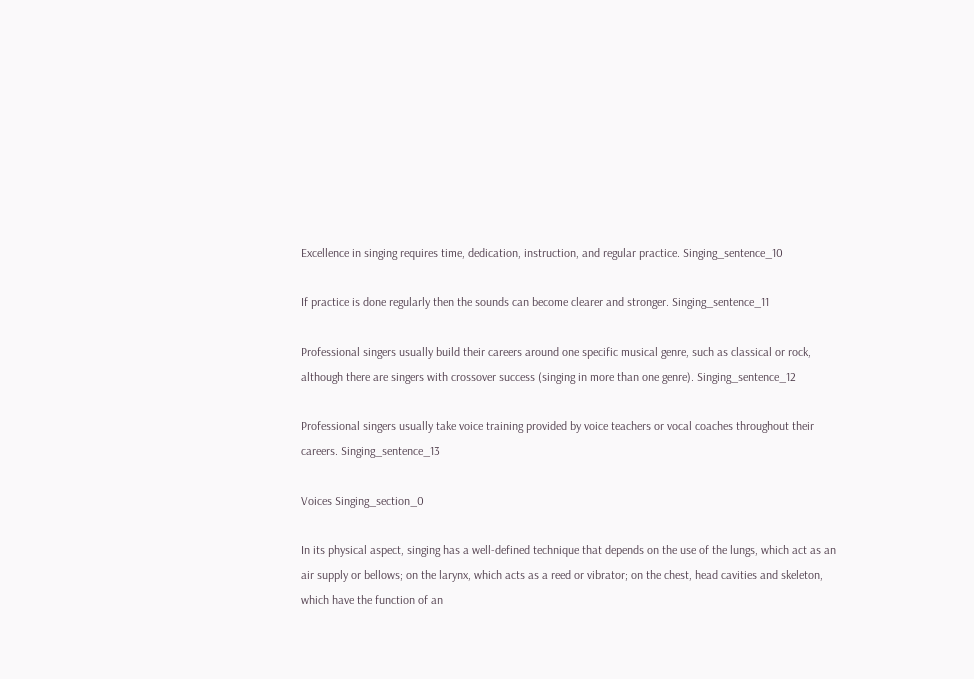Excellence in singing requires time, dedication, instruction, and regular practice. Singing_sentence_10

If practice is done regularly then the sounds can become clearer and stronger. Singing_sentence_11

Professional singers usually build their careers around one specific musical genre, such as classical or rock, although there are singers with crossover success (singing in more than one genre). Singing_sentence_12

Professional singers usually take voice training provided by voice teachers or vocal coaches throughout their careers. Singing_sentence_13

Voices Singing_section_0

In its physical aspect, singing has a well-defined technique that depends on the use of the lungs, which act as an air supply or bellows; on the larynx, which acts as a reed or vibrator; on the chest, head cavities and skeleton, which have the function of an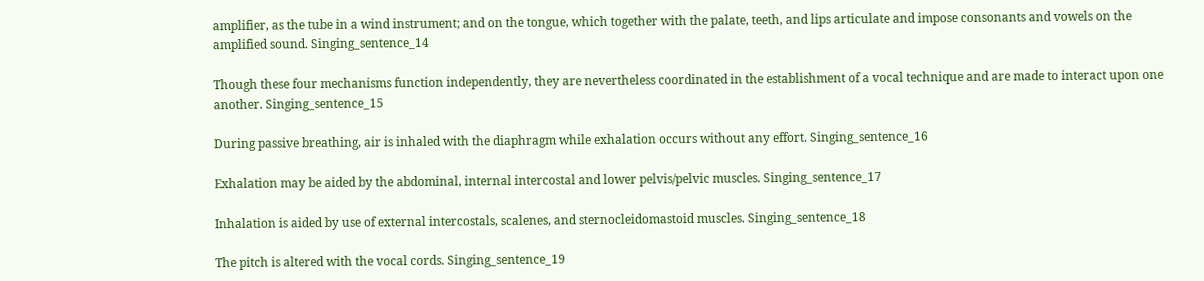amplifier, as the tube in a wind instrument; and on the tongue, which together with the palate, teeth, and lips articulate and impose consonants and vowels on the amplified sound. Singing_sentence_14

Though these four mechanisms function independently, they are nevertheless coordinated in the establishment of a vocal technique and are made to interact upon one another. Singing_sentence_15

During passive breathing, air is inhaled with the diaphragm while exhalation occurs without any effort. Singing_sentence_16

Exhalation may be aided by the abdominal, internal intercostal and lower pelvis/pelvic muscles. Singing_sentence_17

Inhalation is aided by use of external intercostals, scalenes, and sternocleidomastoid muscles. Singing_sentence_18

The pitch is altered with the vocal cords. Singing_sentence_19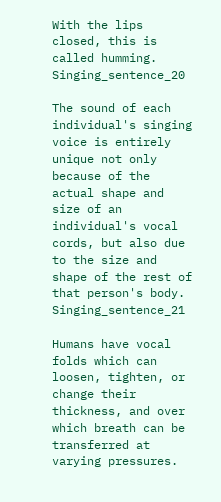With the lips closed, this is called humming. Singing_sentence_20

The sound of each individual's singing voice is entirely unique not only because of the actual shape and size of an individual's vocal cords, but also due to the size and shape of the rest of that person's body. Singing_sentence_21

Humans have vocal folds which can loosen, tighten, or change their thickness, and over which breath can be transferred at varying pressures.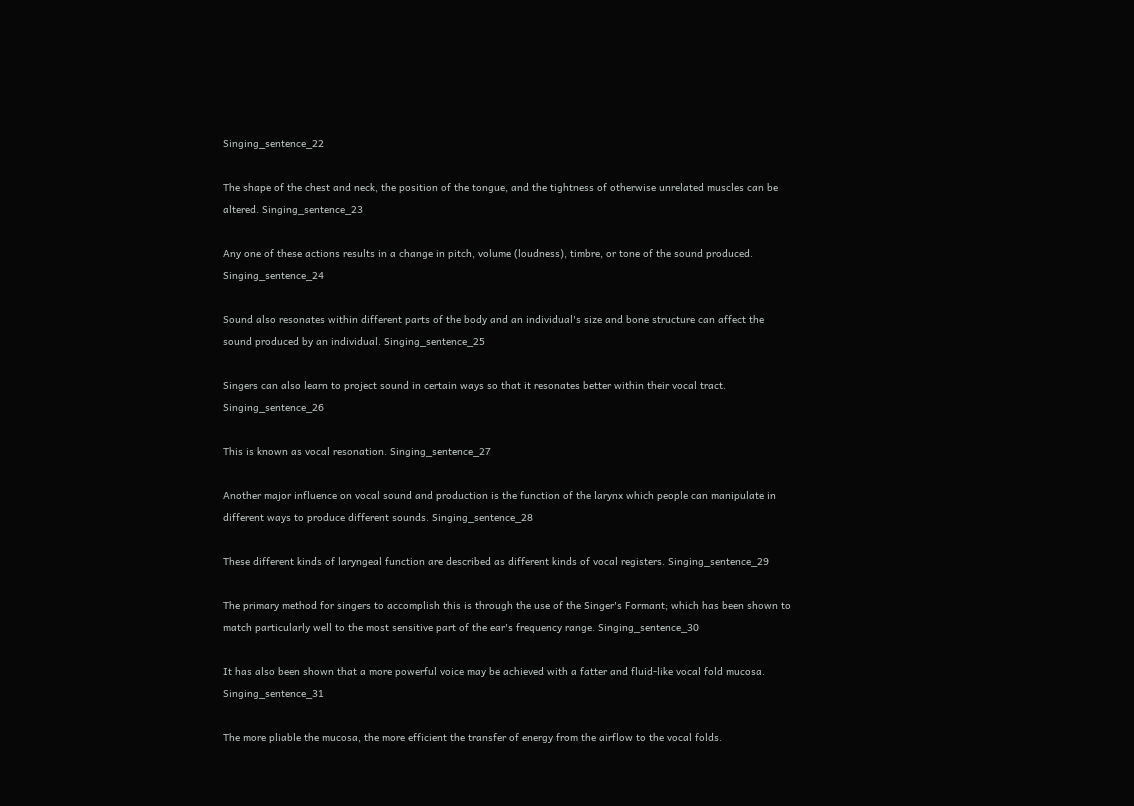Singing_sentence_22

The shape of the chest and neck, the position of the tongue, and the tightness of otherwise unrelated muscles can be altered. Singing_sentence_23

Any one of these actions results in a change in pitch, volume (loudness), timbre, or tone of the sound produced. Singing_sentence_24

Sound also resonates within different parts of the body and an individual's size and bone structure can affect the sound produced by an individual. Singing_sentence_25

Singers can also learn to project sound in certain ways so that it resonates better within their vocal tract. Singing_sentence_26

This is known as vocal resonation. Singing_sentence_27

Another major influence on vocal sound and production is the function of the larynx which people can manipulate in different ways to produce different sounds. Singing_sentence_28

These different kinds of laryngeal function are described as different kinds of vocal registers. Singing_sentence_29

The primary method for singers to accomplish this is through the use of the Singer's Formant; which has been shown to match particularly well to the most sensitive part of the ear's frequency range. Singing_sentence_30

It has also been shown that a more powerful voice may be achieved with a fatter and fluid-like vocal fold mucosa. Singing_sentence_31

The more pliable the mucosa, the more efficient the transfer of energy from the airflow to the vocal folds.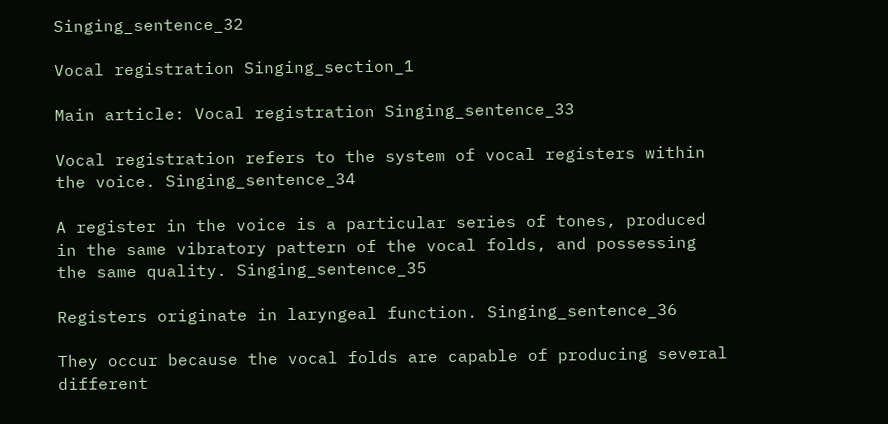Singing_sentence_32

Vocal registration Singing_section_1

Main article: Vocal registration Singing_sentence_33

Vocal registration refers to the system of vocal registers within the voice. Singing_sentence_34

A register in the voice is a particular series of tones, produced in the same vibratory pattern of the vocal folds, and possessing the same quality. Singing_sentence_35

Registers originate in laryngeal function. Singing_sentence_36

They occur because the vocal folds are capable of producing several different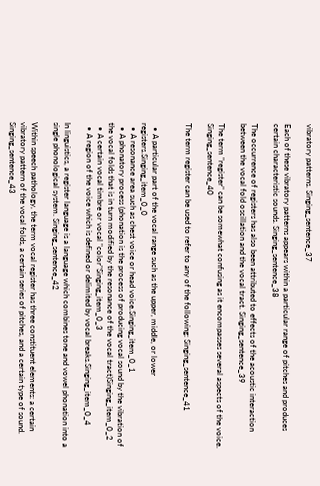vibratory patterns. Singing_sentence_37

Each of these vibratory patterns appears within a particular range of pitches and produces certain characteristic sounds. Singing_sentence_38

The occurrence of registers has also been attributed to effects of the acoustic interaction between the vocal fold oscillation and the vocal tract. Singing_sentence_39

The term "register" can be somewhat confusing as it encompasses several aspects of the voice. Singing_sentence_40

The term register can be used to refer to any of the following: Singing_sentence_41


  • A particular part of the vocal range such as the upper, middle, or lower registers.Singing_item_0_0
  • A resonance area such as chest voice or head voice.Singing_item_0_1
  • A phonatory process (phonation is the process of producing vocal sound by the vibration of the vocal folds that is in turn modified by the resonance of the vocal tract)Singing_item_0_2
  • A certain vocal timbre or vocal "color"Singing_item_0_3
  • A region of the voice which is defined or delimited by vocal breaks.Singing_item_0_4

In linguistics, a register language is a language which combines tone and vowel phonation into a single phonological system. Singing_sentence_42

Within speech pathology, the term vocal register has three constituent elements: a certain vibratory pattern of the vocal folds, a certain series of pitches, and a certain type of sound. Singing_sentence_43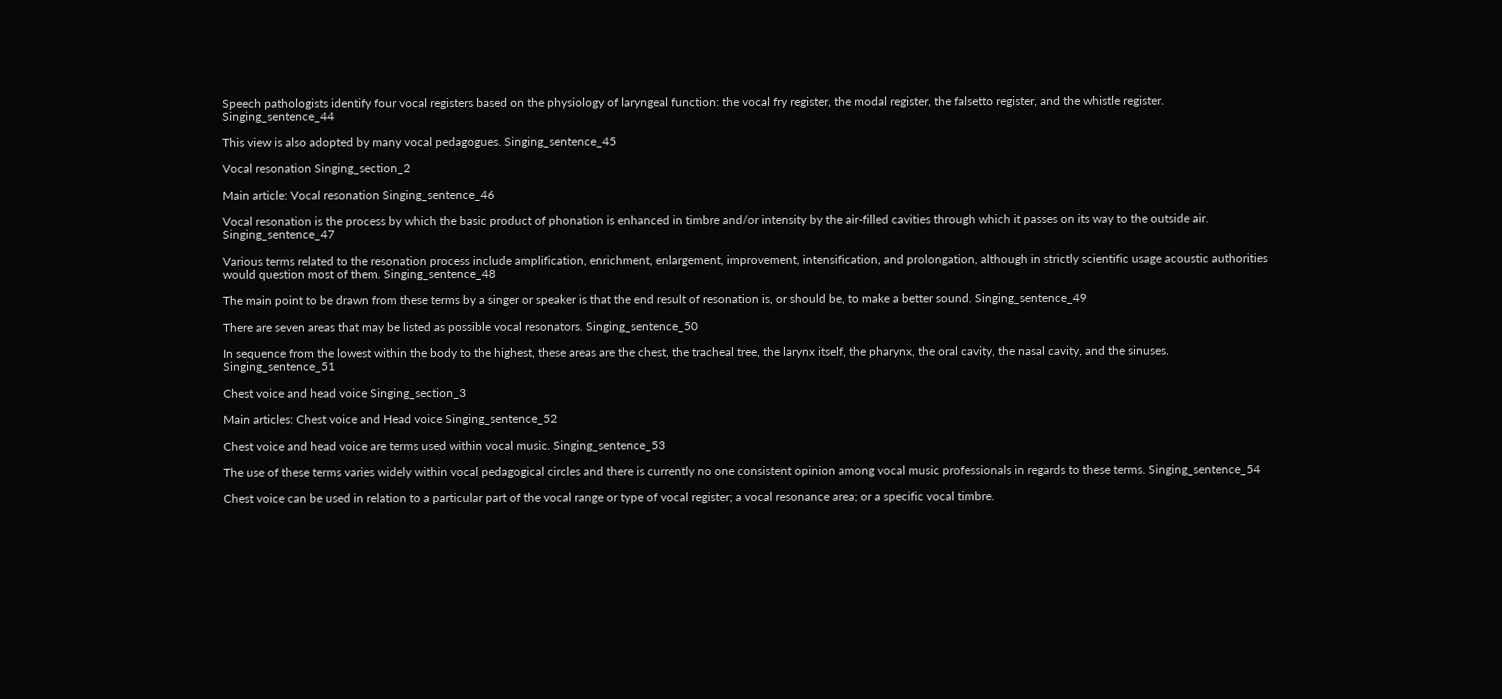Speech pathologists identify four vocal registers based on the physiology of laryngeal function: the vocal fry register, the modal register, the falsetto register, and the whistle register. Singing_sentence_44

This view is also adopted by many vocal pedagogues. Singing_sentence_45

Vocal resonation Singing_section_2

Main article: Vocal resonation Singing_sentence_46

Vocal resonation is the process by which the basic product of phonation is enhanced in timbre and/or intensity by the air-filled cavities through which it passes on its way to the outside air. Singing_sentence_47

Various terms related to the resonation process include amplification, enrichment, enlargement, improvement, intensification, and prolongation, although in strictly scientific usage acoustic authorities would question most of them. Singing_sentence_48

The main point to be drawn from these terms by a singer or speaker is that the end result of resonation is, or should be, to make a better sound. Singing_sentence_49

There are seven areas that may be listed as possible vocal resonators. Singing_sentence_50

In sequence from the lowest within the body to the highest, these areas are the chest, the tracheal tree, the larynx itself, the pharynx, the oral cavity, the nasal cavity, and the sinuses. Singing_sentence_51

Chest voice and head voice Singing_section_3

Main articles: Chest voice and Head voice Singing_sentence_52

Chest voice and head voice are terms used within vocal music. Singing_sentence_53

The use of these terms varies widely within vocal pedagogical circles and there is currently no one consistent opinion among vocal music professionals in regards to these terms. Singing_sentence_54

Chest voice can be used in relation to a particular part of the vocal range or type of vocal register; a vocal resonance area; or a specific vocal timbre.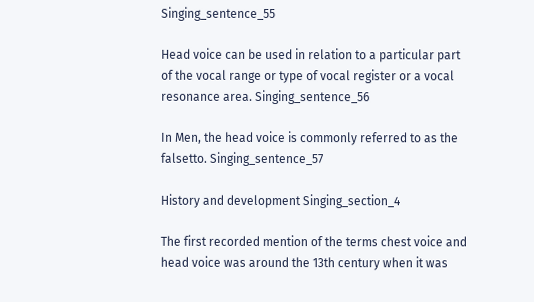Singing_sentence_55

Head voice can be used in relation to a particular part of the vocal range or type of vocal register or a vocal resonance area. Singing_sentence_56

In Men, the head voice is commonly referred to as the falsetto. Singing_sentence_57

History and development Singing_section_4

The first recorded mention of the terms chest voice and head voice was around the 13th century when it was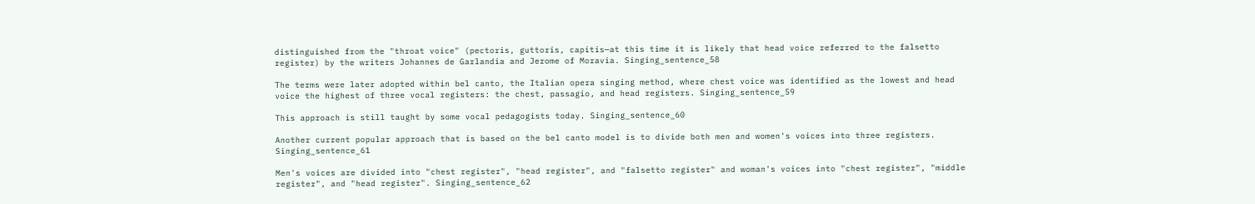distinguished from the "throat voice" (pectoris, guttoris, capitis—at this time it is likely that head voice referred to the falsetto register) by the writers Johannes de Garlandia and Jerome of Moravia. Singing_sentence_58

The terms were later adopted within bel canto, the Italian opera singing method, where chest voice was identified as the lowest and head voice the highest of three vocal registers: the chest, passagio, and head registers. Singing_sentence_59

This approach is still taught by some vocal pedagogists today. Singing_sentence_60

Another current popular approach that is based on the bel canto model is to divide both men and women's voices into three registers. Singing_sentence_61

Men's voices are divided into "chest register", "head register", and "falsetto register" and woman's voices into "chest register", "middle register", and "head register". Singing_sentence_62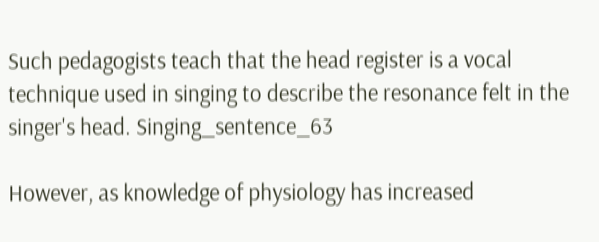Such pedagogists teach that the head register is a vocal technique used in singing to describe the resonance felt in the singer's head. Singing_sentence_63

However, as knowledge of physiology has increased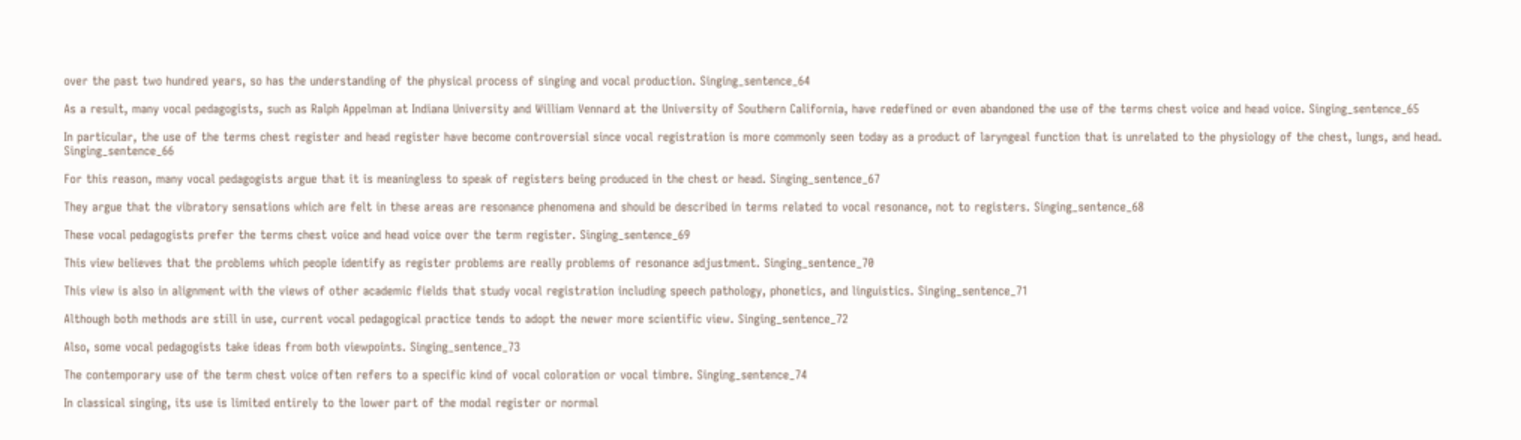over the past two hundred years, so has the understanding of the physical process of singing and vocal production. Singing_sentence_64

As a result, many vocal pedagogists, such as Ralph Appelman at Indiana University and William Vennard at the University of Southern California, have redefined or even abandoned the use of the terms chest voice and head voice. Singing_sentence_65

In particular, the use of the terms chest register and head register have become controversial since vocal registration is more commonly seen today as a product of laryngeal function that is unrelated to the physiology of the chest, lungs, and head. Singing_sentence_66

For this reason, many vocal pedagogists argue that it is meaningless to speak of registers being produced in the chest or head. Singing_sentence_67

They argue that the vibratory sensations which are felt in these areas are resonance phenomena and should be described in terms related to vocal resonance, not to registers. Singing_sentence_68

These vocal pedagogists prefer the terms chest voice and head voice over the term register. Singing_sentence_69

This view believes that the problems which people identify as register problems are really problems of resonance adjustment. Singing_sentence_70

This view is also in alignment with the views of other academic fields that study vocal registration including speech pathology, phonetics, and linguistics. Singing_sentence_71

Although both methods are still in use, current vocal pedagogical practice tends to adopt the newer more scientific view. Singing_sentence_72

Also, some vocal pedagogists take ideas from both viewpoints. Singing_sentence_73

The contemporary use of the term chest voice often refers to a specific kind of vocal coloration or vocal timbre. Singing_sentence_74

In classical singing, its use is limited entirely to the lower part of the modal register or normal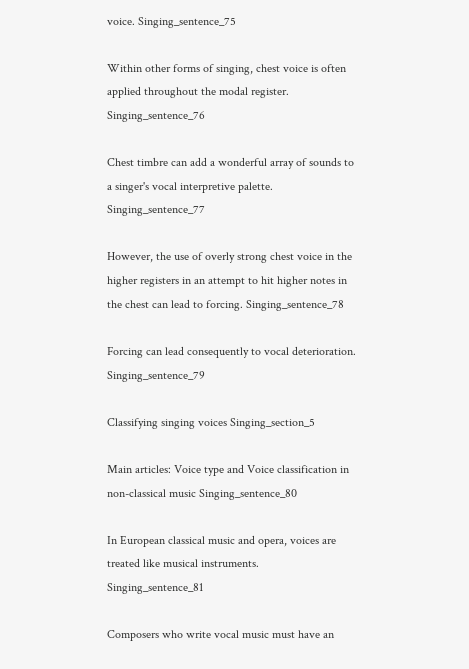voice. Singing_sentence_75

Within other forms of singing, chest voice is often applied throughout the modal register. Singing_sentence_76

Chest timbre can add a wonderful array of sounds to a singer's vocal interpretive palette. Singing_sentence_77

However, the use of overly strong chest voice in the higher registers in an attempt to hit higher notes in the chest can lead to forcing. Singing_sentence_78

Forcing can lead consequently to vocal deterioration. Singing_sentence_79

Classifying singing voices Singing_section_5

Main articles: Voice type and Voice classification in non-classical music Singing_sentence_80

In European classical music and opera, voices are treated like musical instruments. Singing_sentence_81

Composers who write vocal music must have an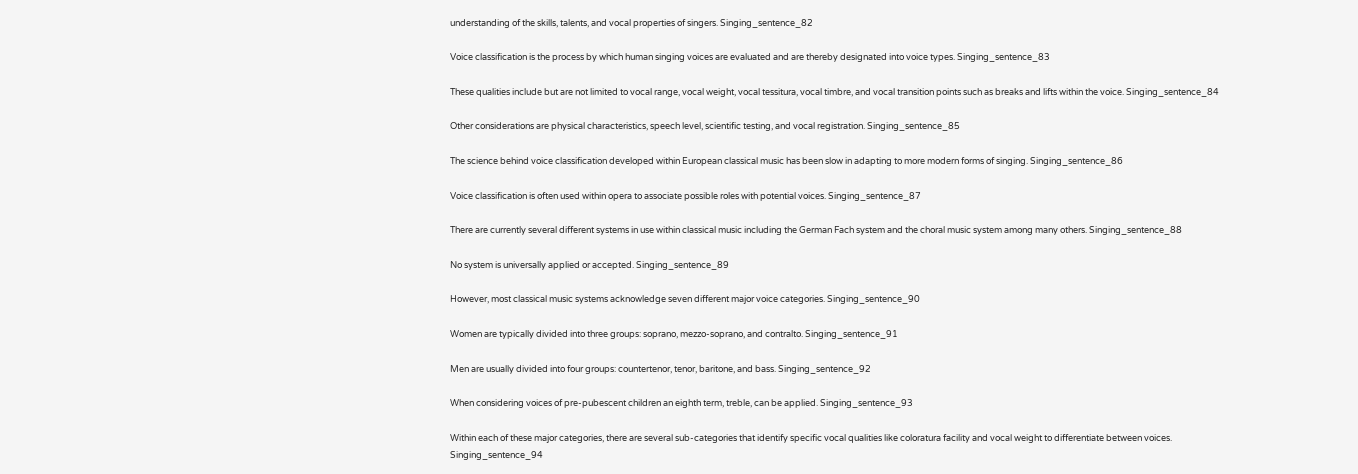understanding of the skills, talents, and vocal properties of singers. Singing_sentence_82

Voice classification is the process by which human singing voices are evaluated and are thereby designated into voice types. Singing_sentence_83

These qualities include but are not limited to vocal range, vocal weight, vocal tessitura, vocal timbre, and vocal transition points such as breaks and lifts within the voice. Singing_sentence_84

Other considerations are physical characteristics, speech level, scientific testing, and vocal registration. Singing_sentence_85

The science behind voice classification developed within European classical music has been slow in adapting to more modern forms of singing. Singing_sentence_86

Voice classification is often used within opera to associate possible roles with potential voices. Singing_sentence_87

There are currently several different systems in use within classical music including the German Fach system and the choral music system among many others. Singing_sentence_88

No system is universally applied or accepted. Singing_sentence_89

However, most classical music systems acknowledge seven different major voice categories. Singing_sentence_90

Women are typically divided into three groups: soprano, mezzo-soprano, and contralto. Singing_sentence_91

Men are usually divided into four groups: countertenor, tenor, baritone, and bass. Singing_sentence_92

When considering voices of pre-pubescent children an eighth term, treble, can be applied. Singing_sentence_93

Within each of these major categories, there are several sub-categories that identify specific vocal qualities like coloratura facility and vocal weight to differentiate between voices. Singing_sentence_94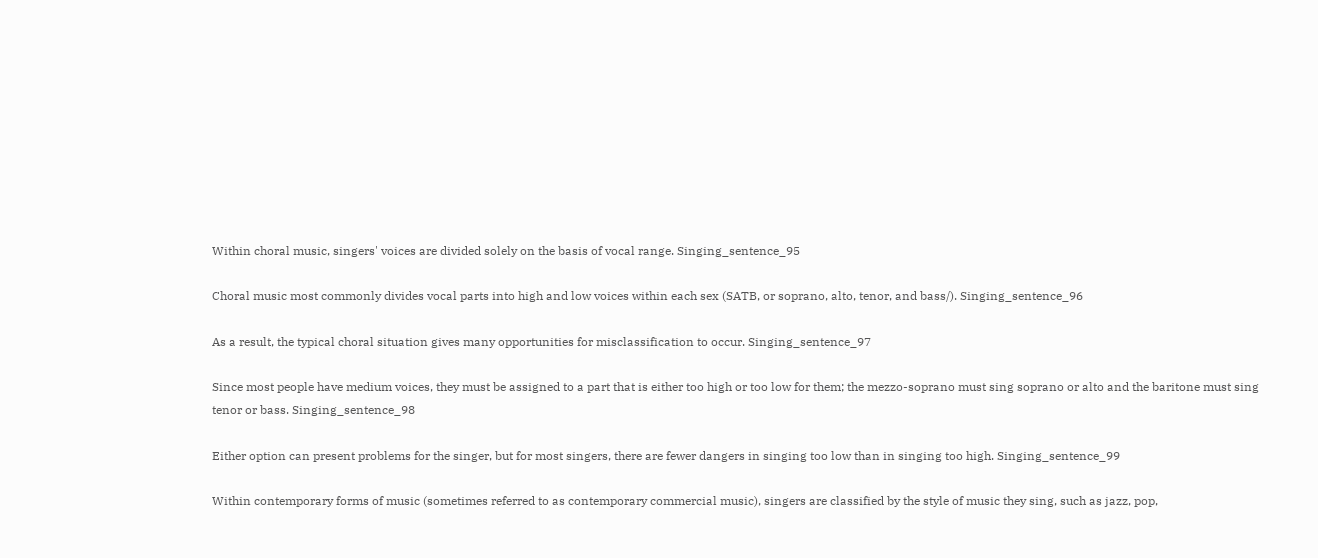Within choral music, singers' voices are divided solely on the basis of vocal range. Singing_sentence_95

Choral music most commonly divides vocal parts into high and low voices within each sex (SATB, or soprano, alto, tenor, and bass/). Singing_sentence_96

As a result, the typical choral situation gives many opportunities for misclassification to occur. Singing_sentence_97

Since most people have medium voices, they must be assigned to a part that is either too high or too low for them; the mezzo-soprano must sing soprano or alto and the baritone must sing tenor or bass. Singing_sentence_98

Either option can present problems for the singer, but for most singers, there are fewer dangers in singing too low than in singing too high. Singing_sentence_99

Within contemporary forms of music (sometimes referred to as contemporary commercial music), singers are classified by the style of music they sing, such as jazz, pop,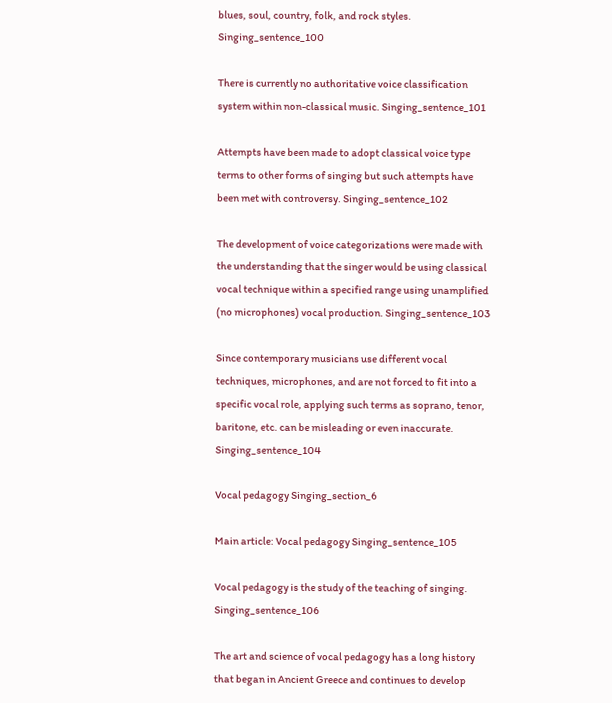blues, soul, country, folk, and rock styles. Singing_sentence_100

There is currently no authoritative voice classification system within non-classical music. Singing_sentence_101

Attempts have been made to adopt classical voice type terms to other forms of singing but such attempts have been met with controversy. Singing_sentence_102

The development of voice categorizations were made with the understanding that the singer would be using classical vocal technique within a specified range using unamplified (no microphones) vocal production. Singing_sentence_103

Since contemporary musicians use different vocal techniques, microphones, and are not forced to fit into a specific vocal role, applying such terms as soprano, tenor, baritone, etc. can be misleading or even inaccurate. Singing_sentence_104

Vocal pedagogy Singing_section_6

Main article: Vocal pedagogy Singing_sentence_105

Vocal pedagogy is the study of the teaching of singing. Singing_sentence_106

The art and science of vocal pedagogy has a long history that began in Ancient Greece and continues to develop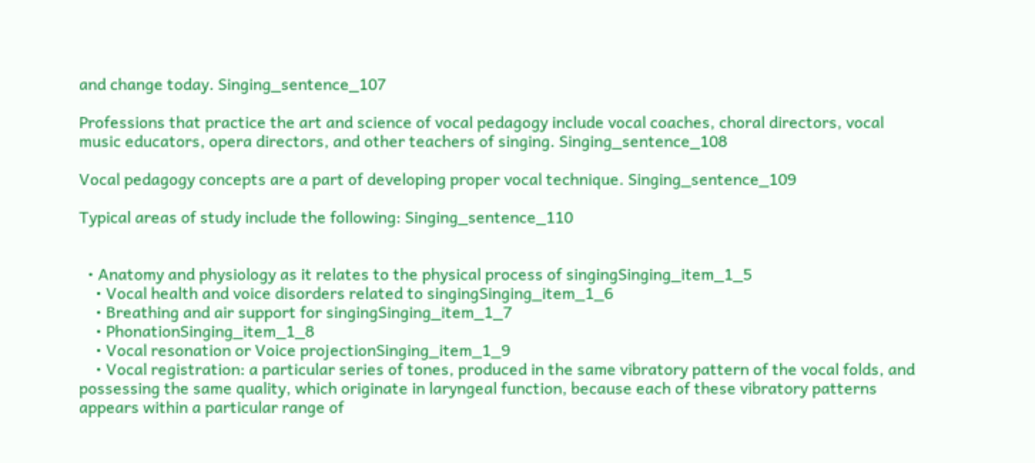and change today. Singing_sentence_107

Professions that practice the art and science of vocal pedagogy include vocal coaches, choral directors, vocal music educators, opera directors, and other teachers of singing. Singing_sentence_108

Vocal pedagogy concepts are a part of developing proper vocal technique. Singing_sentence_109

Typical areas of study include the following: Singing_sentence_110


  • Anatomy and physiology as it relates to the physical process of singingSinging_item_1_5
    • Vocal health and voice disorders related to singingSinging_item_1_6
    • Breathing and air support for singingSinging_item_1_7
    • PhonationSinging_item_1_8
    • Vocal resonation or Voice projectionSinging_item_1_9
    • Vocal registration: a particular series of tones, produced in the same vibratory pattern of the vocal folds, and possessing the same quality, which originate in laryngeal function, because each of these vibratory patterns appears within a particular range of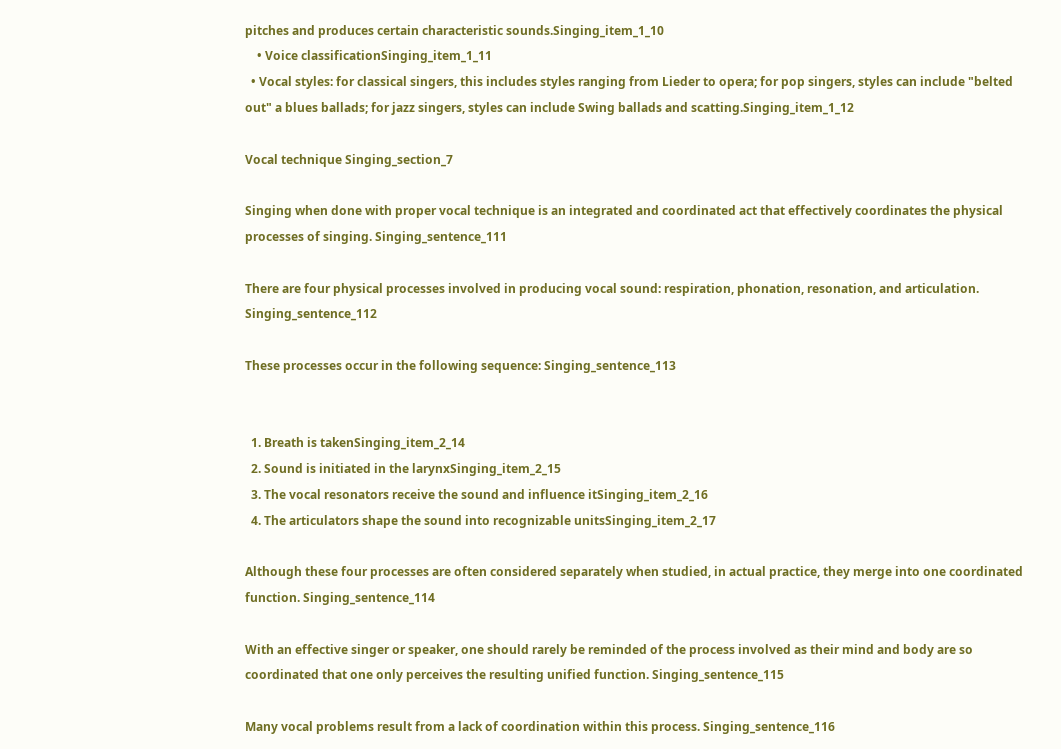pitches and produces certain characteristic sounds.Singing_item_1_10
    • Voice classificationSinging_item_1_11
  • Vocal styles: for classical singers, this includes styles ranging from Lieder to opera; for pop singers, styles can include "belted out" a blues ballads; for jazz singers, styles can include Swing ballads and scatting.Singing_item_1_12

Vocal technique Singing_section_7

Singing when done with proper vocal technique is an integrated and coordinated act that effectively coordinates the physical processes of singing. Singing_sentence_111

There are four physical processes involved in producing vocal sound: respiration, phonation, resonation, and articulation. Singing_sentence_112

These processes occur in the following sequence: Singing_sentence_113


  1. Breath is takenSinging_item_2_14
  2. Sound is initiated in the larynxSinging_item_2_15
  3. The vocal resonators receive the sound and influence itSinging_item_2_16
  4. The articulators shape the sound into recognizable unitsSinging_item_2_17

Although these four processes are often considered separately when studied, in actual practice, they merge into one coordinated function. Singing_sentence_114

With an effective singer or speaker, one should rarely be reminded of the process involved as their mind and body are so coordinated that one only perceives the resulting unified function. Singing_sentence_115

Many vocal problems result from a lack of coordination within this process. Singing_sentence_116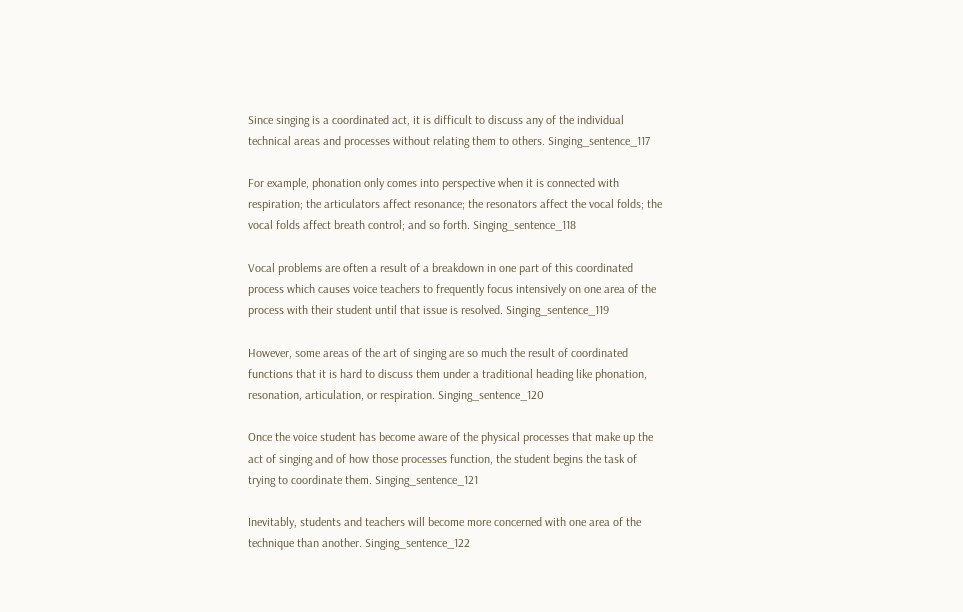Since singing is a coordinated act, it is difficult to discuss any of the individual technical areas and processes without relating them to others. Singing_sentence_117

For example, phonation only comes into perspective when it is connected with respiration; the articulators affect resonance; the resonators affect the vocal folds; the vocal folds affect breath control; and so forth. Singing_sentence_118

Vocal problems are often a result of a breakdown in one part of this coordinated process which causes voice teachers to frequently focus intensively on one area of the process with their student until that issue is resolved. Singing_sentence_119

However, some areas of the art of singing are so much the result of coordinated functions that it is hard to discuss them under a traditional heading like phonation, resonation, articulation, or respiration. Singing_sentence_120

Once the voice student has become aware of the physical processes that make up the act of singing and of how those processes function, the student begins the task of trying to coordinate them. Singing_sentence_121

Inevitably, students and teachers will become more concerned with one area of the technique than another. Singing_sentence_122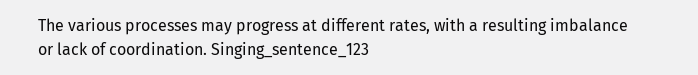The various processes may progress at different rates, with a resulting imbalance or lack of coordination. Singing_sentence_123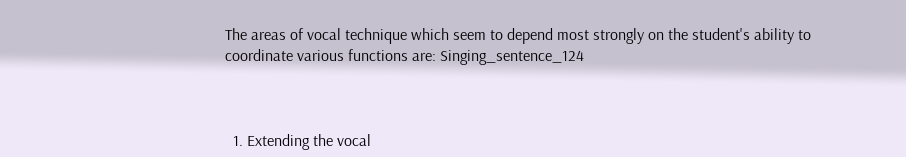The areas of vocal technique which seem to depend most strongly on the student's ability to coordinate various functions are: Singing_sentence_124



  1. Extending the vocal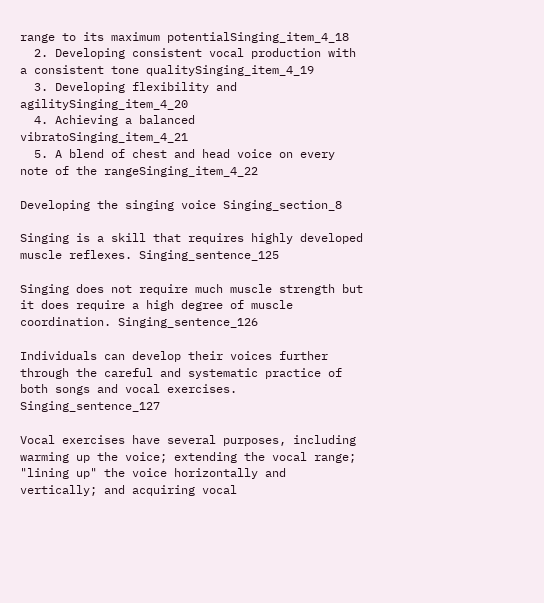range to its maximum potentialSinging_item_4_18
  2. Developing consistent vocal production with a consistent tone qualitySinging_item_4_19
  3. Developing flexibility and agilitySinging_item_4_20
  4. Achieving a balanced vibratoSinging_item_4_21
  5. A blend of chest and head voice on every note of the rangeSinging_item_4_22

Developing the singing voice Singing_section_8

Singing is a skill that requires highly developed muscle reflexes. Singing_sentence_125

Singing does not require much muscle strength but it does require a high degree of muscle coordination. Singing_sentence_126

Individuals can develop their voices further through the careful and systematic practice of both songs and vocal exercises. Singing_sentence_127

Vocal exercises have several purposes, including warming up the voice; extending the vocal range; "lining up" the voice horizontally and vertically; and acquiring vocal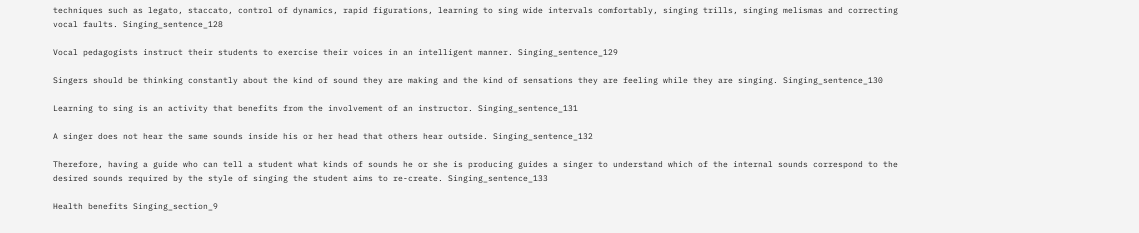techniques such as legato, staccato, control of dynamics, rapid figurations, learning to sing wide intervals comfortably, singing trills, singing melismas and correcting vocal faults. Singing_sentence_128

Vocal pedagogists instruct their students to exercise their voices in an intelligent manner. Singing_sentence_129

Singers should be thinking constantly about the kind of sound they are making and the kind of sensations they are feeling while they are singing. Singing_sentence_130

Learning to sing is an activity that benefits from the involvement of an instructor. Singing_sentence_131

A singer does not hear the same sounds inside his or her head that others hear outside. Singing_sentence_132

Therefore, having a guide who can tell a student what kinds of sounds he or she is producing guides a singer to understand which of the internal sounds correspond to the desired sounds required by the style of singing the student aims to re-create. Singing_sentence_133

Health benefits Singing_section_9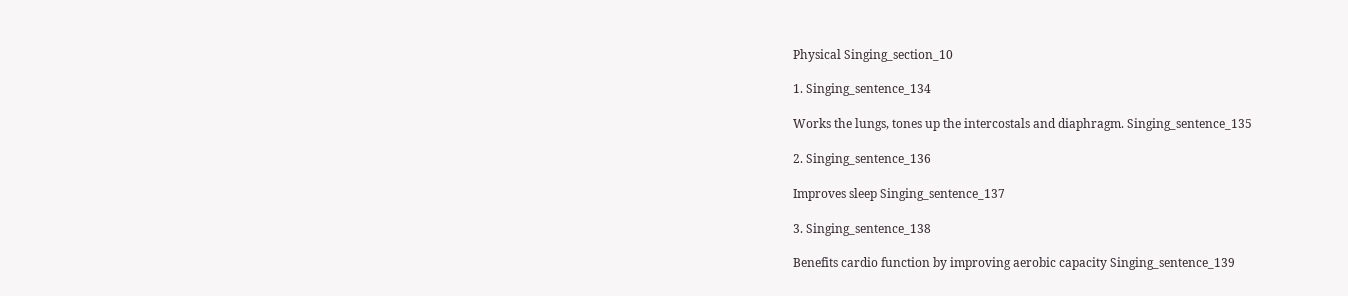Physical Singing_section_10

1. Singing_sentence_134

Works the lungs, tones up the intercostals and diaphragm. Singing_sentence_135

2. Singing_sentence_136

Improves sleep Singing_sentence_137

3. Singing_sentence_138

Benefits cardio function by improving aerobic capacity Singing_sentence_139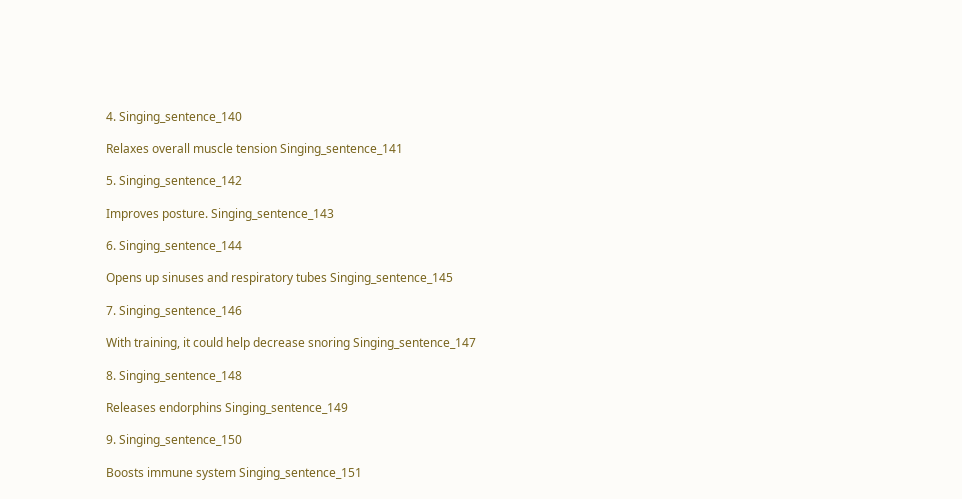4. Singing_sentence_140

Relaxes overall muscle tension Singing_sentence_141

5. Singing_sentence_142

Improves posture. Singing_sentence_143

6. Singing_sentence_144

Opens up sinuses and respiratory tubes Singing_sentence_145

7. Singing_sentence_146

With training, it could help decrease snoring Singing_sentence_147

8. Singing_sentence_148

Releases endorphins Singing_sentence_149

9. Singing_sentence_150

Boosts immune system Singing_sentence_151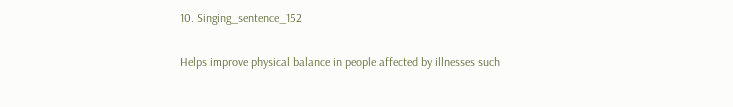10. Singing_sentence_152

Helps improve physical balance in people affected by illnesses such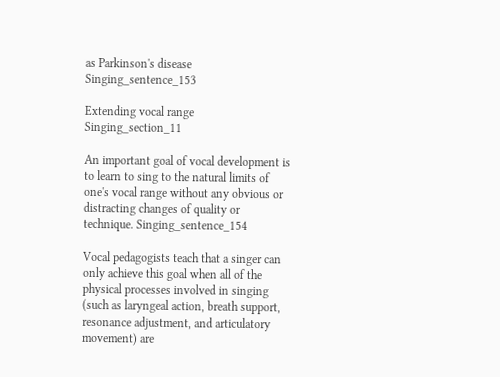as Parkinson's disease Singing_sentence_153

Extending vocal range Singing_section_11

An important goal of vocal development is to learn to sing to the natural limits of one's vocal range without any obvious or distracting changes of quality or technique. Singing_sentence_154

Vocal pedagogists teach that a singer can only achieve this goal when all of the physical processes involved in singing (such as laryngeal action, breath support, resonance adjustment, and articulatory movement) are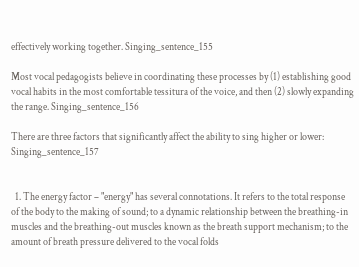effectively working together. Singing_sentence_155

Most vocal pedagogists believe in coordinating these processes by (1) establishing good vocal habits in the most comfortable tessitura of the voice, and then (2) slowly expanding the range. Singing_sentence_156

There are three factors that significantly affect the ability to sing higher or lower: Singing_sentence_157


  1. The energy factor – "energy" has several connotations. It refers to the total response of the body to the making of sound; to a dynamic relationship between the breathing-in muscles and the breathing-out muscles known as the breath support mechanism; to the amount of breath pressure delivered to the vocal folds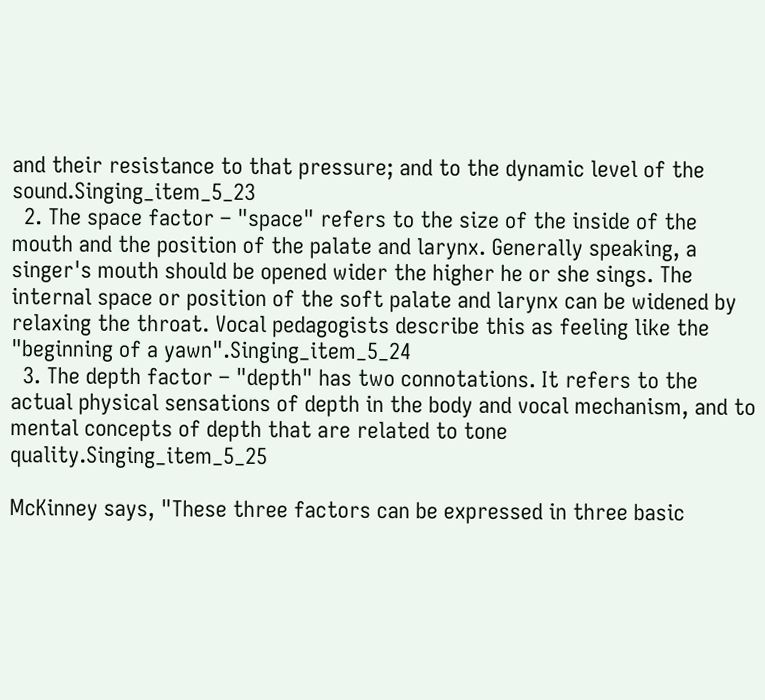and their resistance to that pressure; and to the dynamic level of the sound.Singing_item_5_23
  2. The space factor – "space" refers to the size of the inside of the mouth and the position of the palate and larynx. Generally speaking, a singer's mouth should be opened wider the higher he or she sings. The internal space or position of the soft palate and larynx can be widened by relaxing the throat. Vocal pedagogists describe this as feeling like the "beginning of a yawn".Singing_item_5_24
  3. The depth factor – "depth" has two connotations. It refers to the actual physical sensations of depth in the body and vocal mechanism, and to mental concepts of depth that are related to tone quality.Singing_item_5_25

McKinney says, "These three factors can be expressed in three basic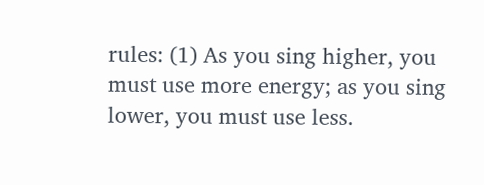rules: (1) As you sing higher, you must use more energy; as you sing lower, you must use less.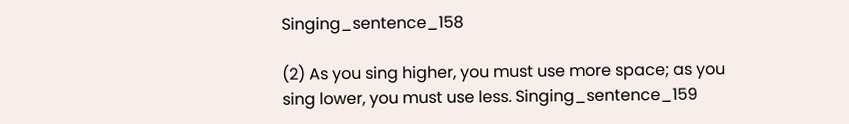Singing_sentence_158

(2) As you sing higher, you must use more space; as you sing lower, you must use less. Singing_sentence_159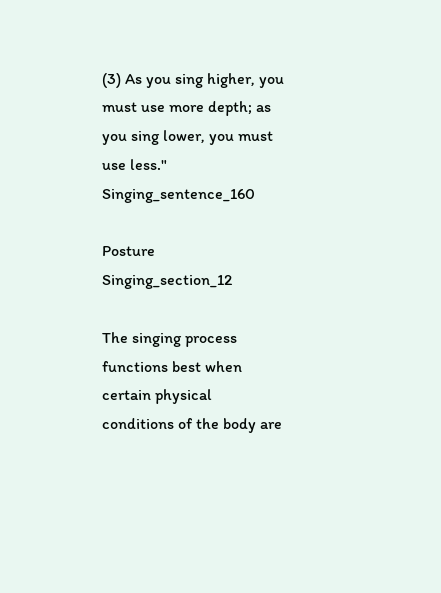(3) As you sing higher, you must use more depth; as you sing lower, you must use less." Singing_sentence_160

Posture Singing_section_12

The singing process functions best when certain physical conditions of the body are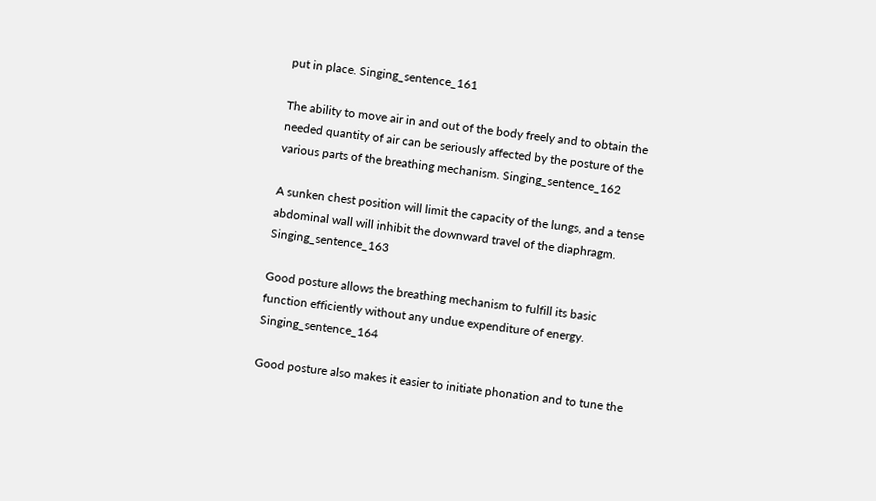put in place. Singing_sentence_161

The ability to move air in and out of the body freely and to obtain the needed quantity of air can be seriously affected by the posture of the various parts of the breathing mechanism. Singing_sentence_162

A sunken chest position will limit the capacity of the lungs, and a tense abdominal wall will inhibit the downward travel of the diaphragm. Singing_sentence_163

Good posture allows the breathing mechanism to fulfill its basic function efficiently without any undue expenditure of energy. Singing_sentence_164

Good posture also makes it easier to initiate phonation and to tune the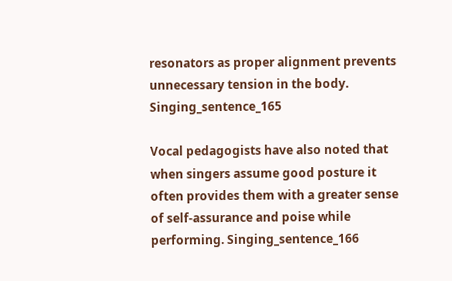resonators as proper alignment prevents unnecessary tension in the body. Singing_sentence_165

Vocal pedagogists have also noted that when singers assume good posture it often provides them with a greater sense of self-assurance and poise while performing. Singing_sentence_166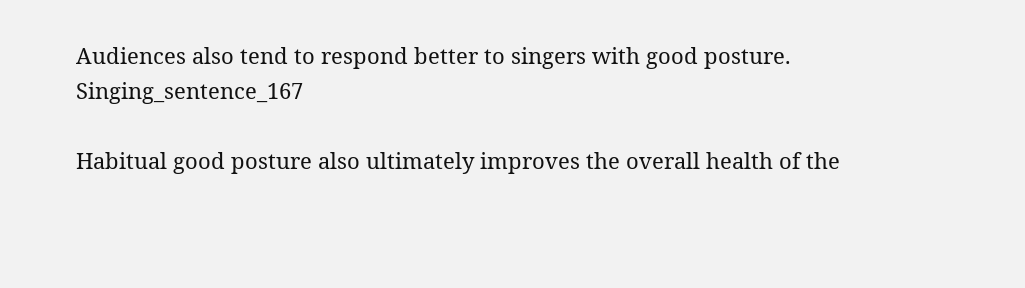Audiences also tend to respond better to singers with good posture. Singing_sentence_167

Habitual good posture also ultimately improves the overall health of the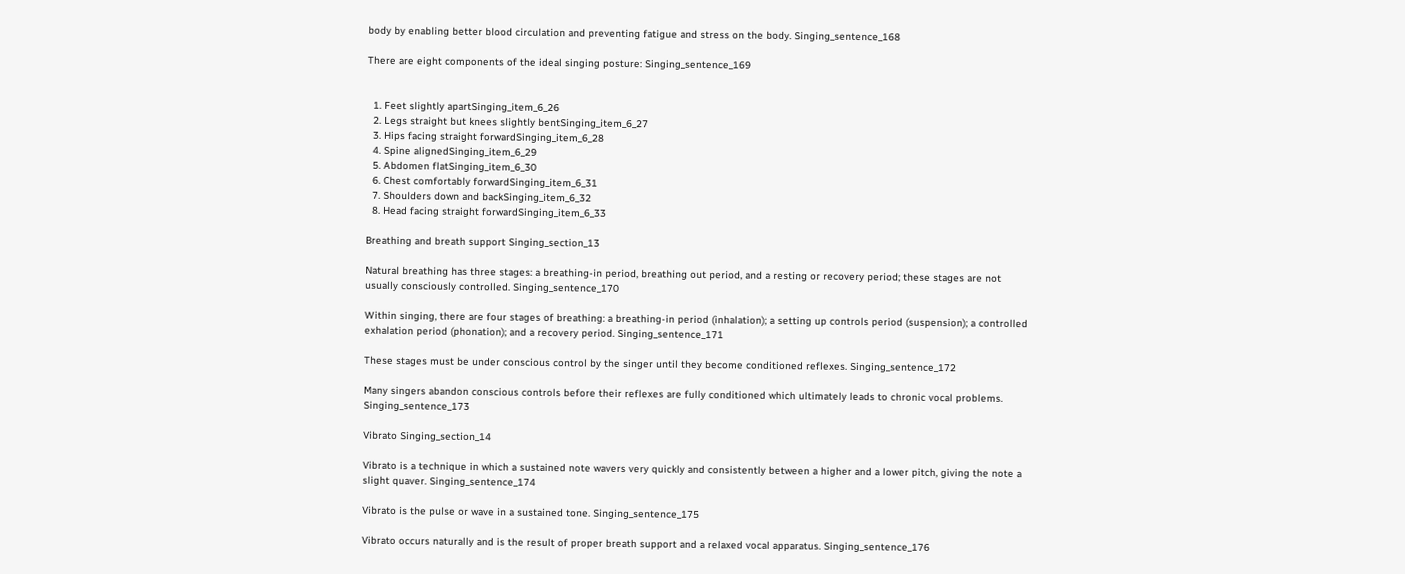body by enabling better blood circulation and preventing fatigue and stress on the body. Singing_sentence_168

There are eight components of the ideal singing posture: Singing_sentence_169


  1. Feet slightly apartSinging_item_6_26
  2. Legs straight but knees slightly bentSinging_item_6_27
  3. Hips facing straight forwardSinging_item_6_28
  4. Spine alignedSinging_item_6_29
  5. Abdomen flatSinging_item_6_30
  6. Chest comfortably forwardSinging_item_6_31
  7. Shoulders down and backSinging_item_6_32
  8. Head facing straight forwardSinging_item_6_33

Breathing and breath support Singing_section_13

Natural breathing has three stages: a breathing-in period, breathing out period, and a resting or recovery period; these stages are not usually consciously controlled. Singing_sentence_170

Within singing, there are four stages of breathing: a breathing-in period (inhalation); a setting up controls period (suspension); a controlled exhalation period (phonation); and a recovery period. Singing_sentence_171

These stages must be under conscious control by the singer until they become conditioned reflexes. Singing_sentence_172

Many singers abandon conscious controls before their reflexes are fully conditioned which ultimately leads to chronic vocal problems. Singing_sentence_173

Vibrato Singing_section_14

Vibrato is a technique in which a sustained note wavers very quickly and consistently between a higher and a lower pitch, giving the note a slight quaver. Singing_sentence_174

Vibrato is the pulse or wave in a sustained tone. Singing_sentence_175

Vibrato occurs naturally and is the result of proper breath support and a relaxed vocal apparatus. Singing_sentence_176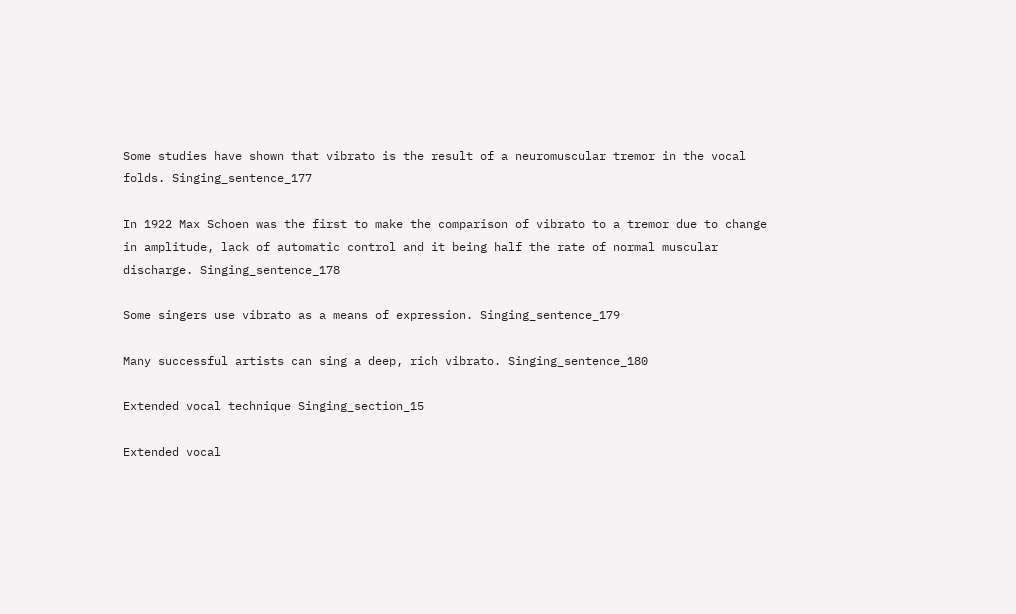Some studies have shown that vibrato is the result of a neuromuscular tremor in the vocal folds. Singing_sentence_177

In 1922 Max Schoen was the first to make the comparison of vibrato to a tremor due to change in amplitude, lack of automatic control and it being half the rate of normal muscular discharge. Singing_sentence_178

Some singers use vibrato as a means of expression. Singing_sentence_179

Many successful artists can sing a deep, rich vibrato. Singing_sentence_180

Extended vocal technique Singing_section_15

Extended vocal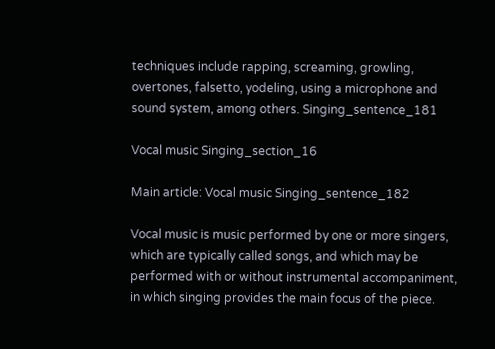techniques include rapping, screaming, growling, overtones, falsetto, yodeling, using a microphone and sound system, among others. Singing_sentence_181

Vocal music Singing_section_16

Main article: Vocal music Singing_sentence_182

Vocal music is music performed by one or more singers, which are typically called songs, and which may be performed with or without instrumental accompaniment, in which singing provides the main focus of the piece.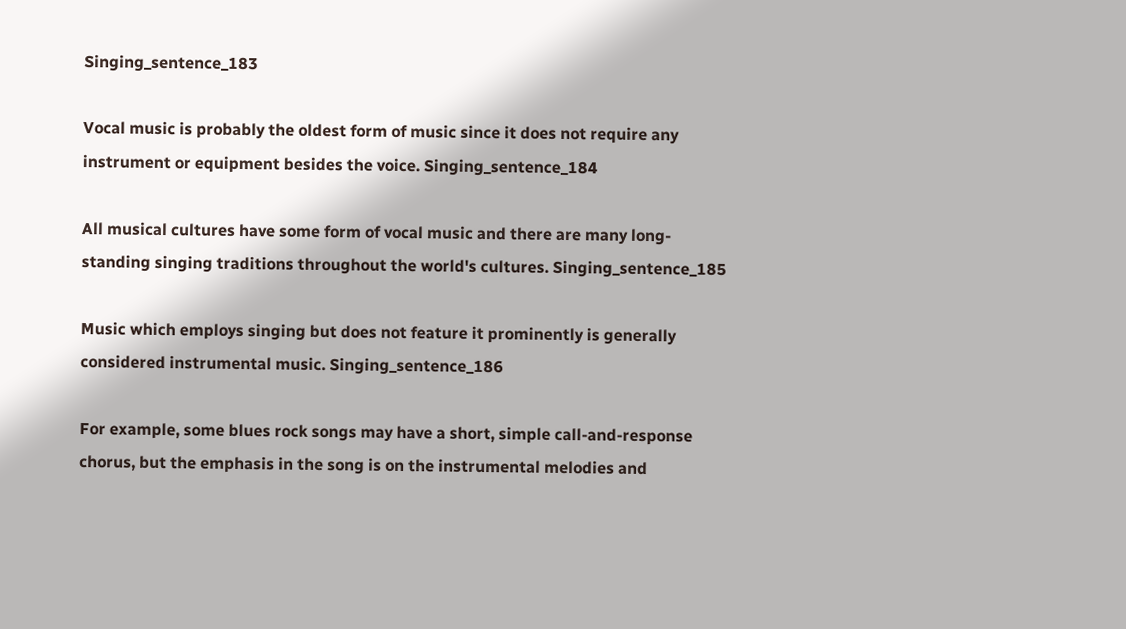Singing_sentence_183

Vocal music is probably the oldest form of music since it does not require any instrument or equipment besides the voice. Singing_sentence_184

All musical cultures have some form of vocal music and there are many long-standing singing traditions throughout the world's cultures. Singing_sentence_185

Music which employs singing but does not feature it prominently is generally considered instrumental music. Singing_sentence_186

For example, some blues rock songs may have a short, simple call-and-response chorus, but the emphasis in the song is on the instrumental melodies and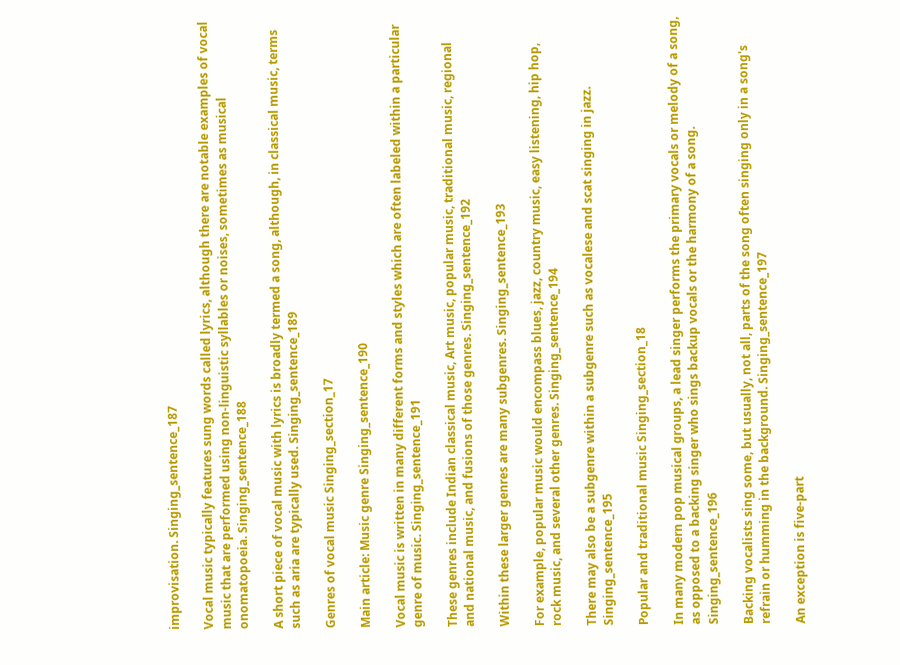improvisation. Singing_sentence_187

Vocal music typically features sung words called lyrics, although there are notable examples of vocal music that are performed using non-linguistic syllables or noises, sometimes as musical onomatopoeia. Singing_sentence_188

A short piece of vocal music with lyrics is broadly termed a song, although, in classical music, terms such as aria are typically used. Singing_sentence_189

Genres of vocal music Singing_section_17

Main article: Music genre Singing_sentence_190

Vocal music is written in many different forms and styles which are often labeled within a particular genre of music. Singing_sentence_191

These genres include Indian classical music, Art music, popular music, traditional music, regional and national music, and fusions of those genres. Singing_sentence_192

Within these larger genres are many subgenres. Singing_sentence_193

For example, popular music would encompass blues, jazz, country music, easy listening, hip hop, rock music, and several other genres. Singing_sentence_194

There may also be a subgenre within a subgenre such as vocalese and scat singing in jazz. Singing_sentence_195

Popular and traditional music Singing_section_18

In many modern pop musical groups, a lead singer performs the primary vocals or melody of a song, as opposed to a backing singer who sings backup vocals or the harmony of a song. Singing_sentence_196

Backing vocalists sing some, but usually, not all, parts of the song often singing only in a song's refrain or humming in the background. Singing_sentence_197

An exception is five-part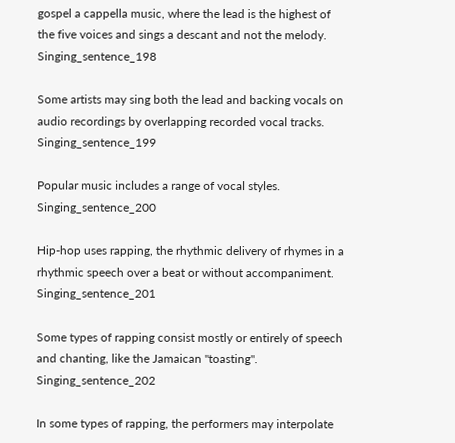gospel a cappella music, where the lead is the highest of the five voices and sings a descant and not the melody. Singing_sentence_198

Some artists may sing both the lead and backing vocals on audio recordings by overlapping recorded vocal tracks. Singing_sentence_199

Popular music includes a range of vocal styles. Singing_sentence_200

Hip-hop uses rapping, the rhythmic delivery of rhymes in a rhythmic speech over a beat or without accompaniment. Singing_sentence_201

Some types of rapping consist mostly or entirely of speech and chanting, like the Jamaican "toasting". Singing_sentence_202

In some types of rapping, the performers may interpolate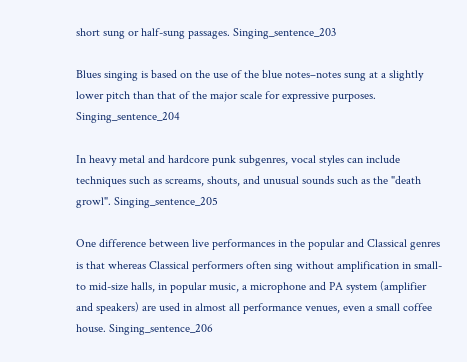short sung or half-sung passages. Singing_sentence_203

Blues singing is based on the use of the blue notes–notes sung at a slightly lower pitch than that of the major scale for expressive purposes. Singing_sentence_204

In heavy metal and hardcore punk subgenres, vocal styles can include techniques such as screams, shouts, and unusual sounds such as the "death growl". Singing_sentence_205

One difference between live performances in the popular and Classical genres is that whereas Classical performers often sing without amplification in small- to mid-size halls, in popular music, a microphone and PA system (amplifier and speakers) are used in almost all performance venues, even a small coffee house. Singing_sentence_206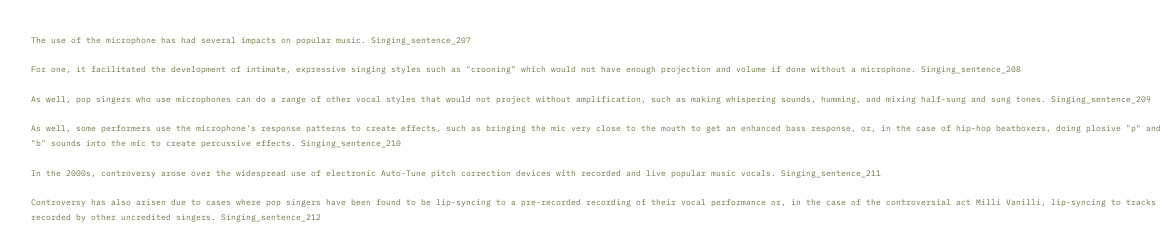The use of the microphone has had several impacts on popular music. Singing_sentence_207

For one, it facilitated the development of intimate, expressive singing styles such as "crooning" which would not have enough projection and volume if done without a microphone. Singing_sentence_208

As well, pop singers who use microphones can do a range of other vocal styles that would not project without amplification, such as making whispering sounds, humming, and mixing half-sung and sung tones. Singing_sentence_209

As well, some performers use the microphone's response patterns to create effects, such as bringing the mic very close to the mouth to get an enhanced bass response, or, in the case of hip-hop beatboxers, doing plosive "p" and "b" sounds into the mic to create percussive effects. Singing_sentence_210

In the 2000s, controversy arose over the widespread use of electronic Auto-Tune pitch correction devices with recorded and live popular music vocals. Singing_sentence_211

Controversy has also arisen due to cases where pop singers have been found to be lip-syncing to a pre-recorded recording of their vocal performance or, in the case of the controversial act Milli Vanilli, lip-syncing to tracks recorded by other uncredited singers. Singing_sentence_212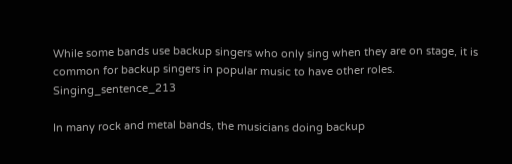While some bands use backup singers who only sing when they are on stage, it is common for backup singers in popular music to have other roles. Singing_sentence_213

In many rock and metal bands, the musicians doing backup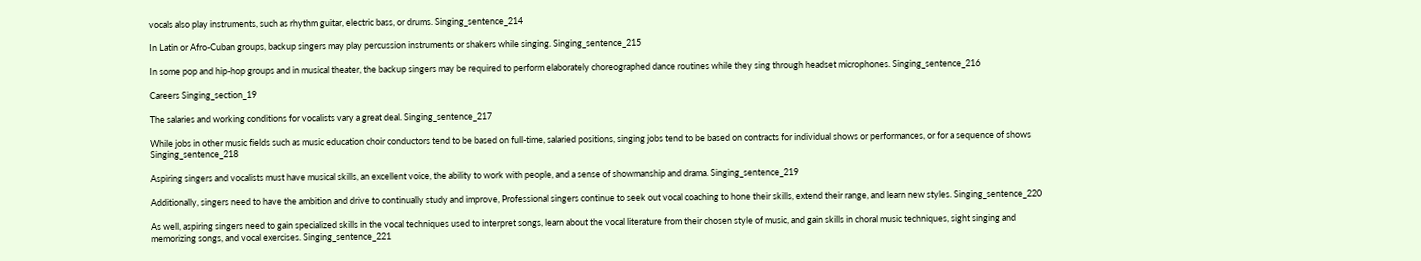vocals also play instruments, such as rhythm guitar, electric bass, or drums. Singing_sentence_214

In Latin or Afro-Cuban groups, backup singers may play percussion instruments or shakers while singing. Singing_sentence_215

In some pop and hip-hop groups and in musical theater, the backup singers may be required to perform elaborately choreographed dance routines while they sing through headset microphones. Singing_sentence_216

Careers Singing_section_19

The salaries and working conditions for vocalists vary a great deal. Singing_sentence_217

While jobs in other music fields such as music education choir conductors tend to be based on full-time, salaried positions, singing jobs tend to be based on contracts for individual shows or performances, or for a sequence of shows Singing_sentence_218

Aspiring singers and vocalists must have musical skills, an excellent voice, the ability to work with people, and a sense of showmanship and drama. Singing_sentence_219

Additionally, singers need to have the ambition and drive to continually study and improve, Professional singers continue to seek out vocal coaching to hone their skills, extend their range, and learn new styles. Singing_sentence_220

As well, aspiring singers need to gain specialized skills in the vocal techniques used to interpret songs, learn about the vocal literature from their chosen style of music, and gain skills in choral music techniques, sight singing and memorizing songs, and vocal exercises. Singing_sentence_221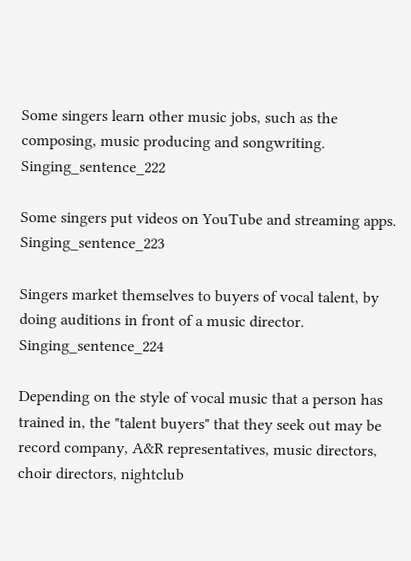Some singers learn other music jobs, such as the composing, music producing and songwriting. Singing_sentence_222

Some singers put videos on YouTube and streaming apps. Singing_sentence_223

Singers market themselves to buyers of vocal talent, by doing auditions in front of a music director. Singing_sentence_224

Depending on the style of vocal music that a person has trained in, the "talent buyers" that they seek out may be record company, A&R representatives, music directors, choir directors, nightclub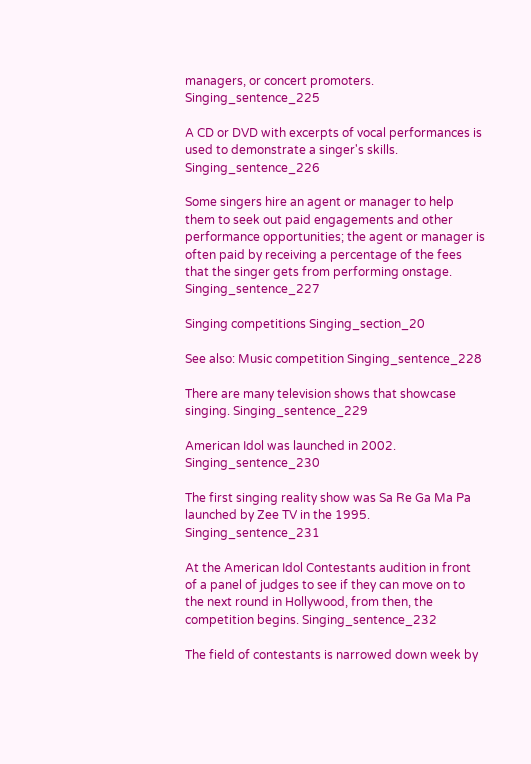managers, or concert promoters. Singing_sentence_225

A CD or DVD with excerpts of vocal performances is used to demonstrate a singer's skills. Singing_sentence_226

Some singers hire an agent or manager to help them to seek out paid engagements and other performance opportunities; the agent or manager is often paid by receiving a percentage of the fees that the singer gets from performing onstage. Singing_sentence_227

Singing competitions Singing_section_20

See also: Music competition Singing_sentence_228

There are many television shows that showcase singing. Singing_sentence_229

American Idol was launched in 2002. Singing_sentence_230

The first singing reality show was Sa Re Ga Ma Pa launched by Zee TV in the 1995. Singing_sentence_231

At the American Idol Contestants audition in front of a panel of judges to see if they can move on to the next round in Hollywood, from then, the competition begins. Singing_sentence_232

The field of contestants is narrowed down week by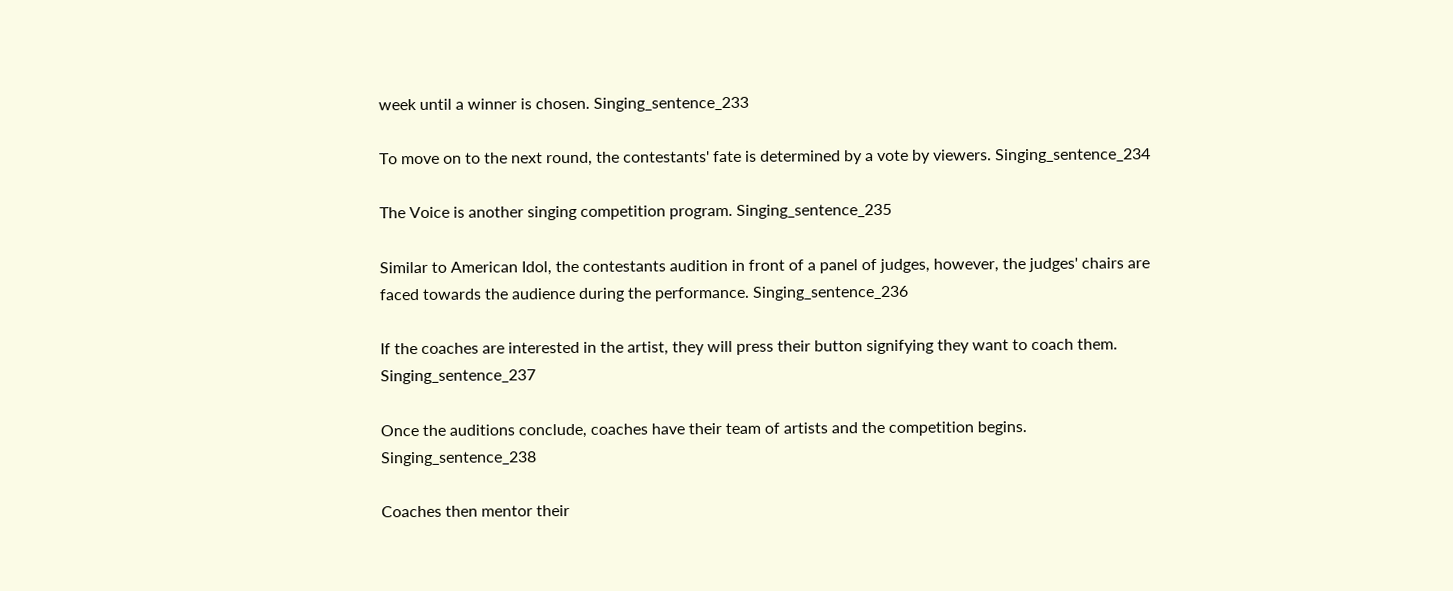week until a winner is chosen. Singing_sentence_233

To move on to the next round, the contestants' fate is determined by a vote by viewers. Singing_sentence_234

The Voice is another singing competition program. Singing_sentence_235

Similar to American Idol, the contestants audition in front of a panel of judges, however, the judges' chairs are faced towards the audience during the performance. Singing_sentence_236

If the coaches are interested in the artist, they will press their button signifying they want to coach them. Singing_sentence_237

Once the auditions conclude, coaches have their team of artists and the competition begins. Singing_sentence_238

Coaches then mentor their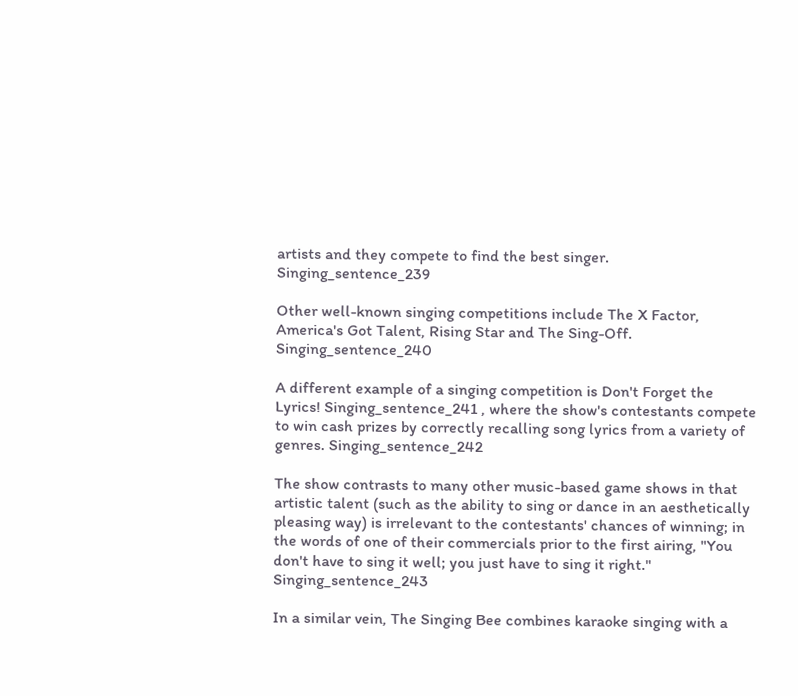artists and they compete to find the best singer. Singing_sentence_239

Other well-known singing competitions include The X Factor, America's Got Talent, Rising Star and The Sing-Off. Singing_sentence_240

A different example of a singing competition is Don't Forget the Lyrics! Singing_sentence_241 , where the show's contestants compete to win cash prizes by correctly recalling song lyrics from a variety of genres. Singing_sentence_242

The show contrasts to many other music-based game shows in that artistic talent (such as the ability to sing or dance in an aesthetically pleasing way) is irrelevant to the contestants' chances of winning; in the words of one of their commercials prior to the first airing, "You don't have to sing it well; you just have to sing it right." Singing_sentence_243

In a similar vein, The Singing Bee combines karaoke singing with a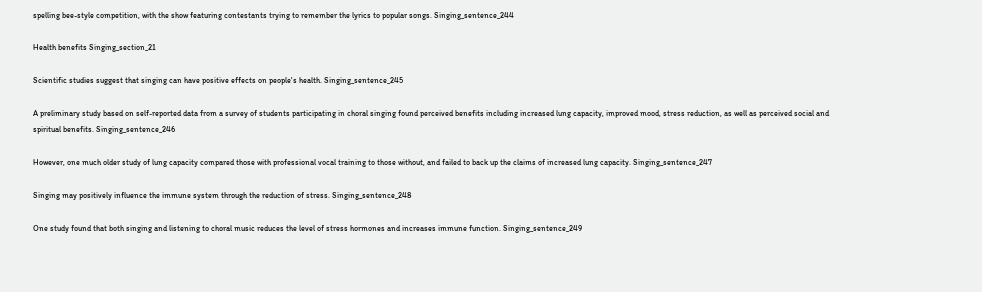spelling bee-style competition, with the show featuring contestants trying to remember the lyrics to popular songs. Singing_sentence_244

Health benefits Singing_section_21

Scientific studies suggest that singing can have positive effects on people's health. Singing_sentence_245

A preliminary study based on self-reported data from a survey of students participating in choral singing found perceived benefits including increased lung capacity, improved mood, stress reduction, as well as perceived social and spiritual benefits. Singing_sentence_246

However, one much older study of lung capacity compared those with professional vocal training to those without, and failed to back up the claims of increased lung capacity. Singing_sentence_247

Singing may positively influence the immune system through the reduction of stress. Singing_sentence_248

One study found that both singing and listening to choral music reduces the level of stress hormones and increases immune function. Singing_sentence_249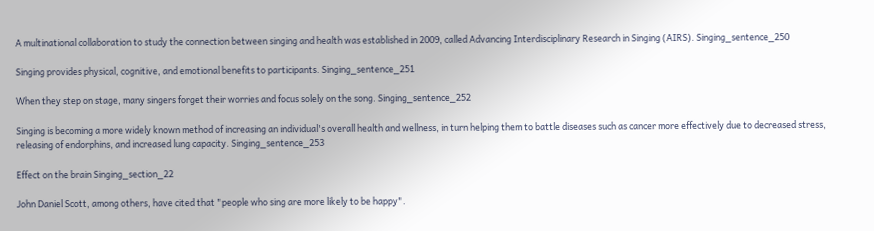A multinational collaboration to study the connection between singing and health was established in 2009, called Advancing Interdisciplinary Research in Singing (AIRS). Singing_sentence_250

Singing provides physical, cognitive, and emotional benefits to participants. Singing_sentence_251

When they step on stage, many singers forget their worries and focus solely on the song. Singing_sentence_252

Singing is becoming a more widely known method of increasing an individual's overall health and wellness, in turn helping them to battle diseases such as cancer more effectively due to decreased stress, releasing of endorphins, and increased lung capacity. Singing_sentence_253

Effect on the brain Singing_section_22

John Daniel Scott, among others, have cited that "people who sing are more likely to be happy".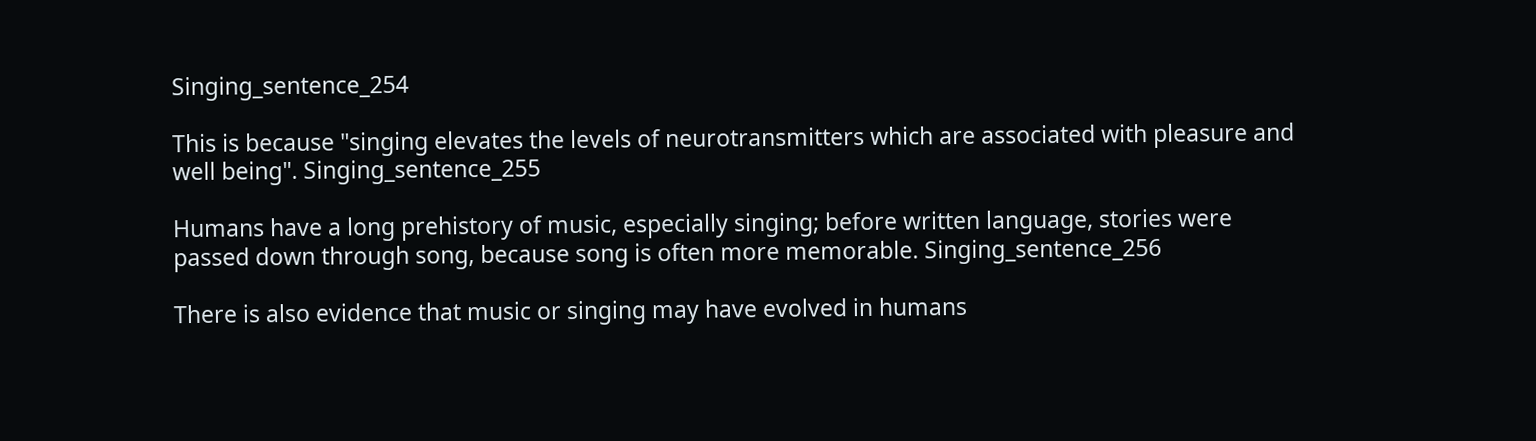Singing_sentence_254

This is because "singing elevates the levels of neurotransmitters which are associated with pleasure and well being". Singing_sentence_255

Humans have a long prehistory of music, especially singing; before written language, stories were passed down through song, because song is often more memorable. Singing_sentence_256

There is also evidence that music or singing may have evolved in humans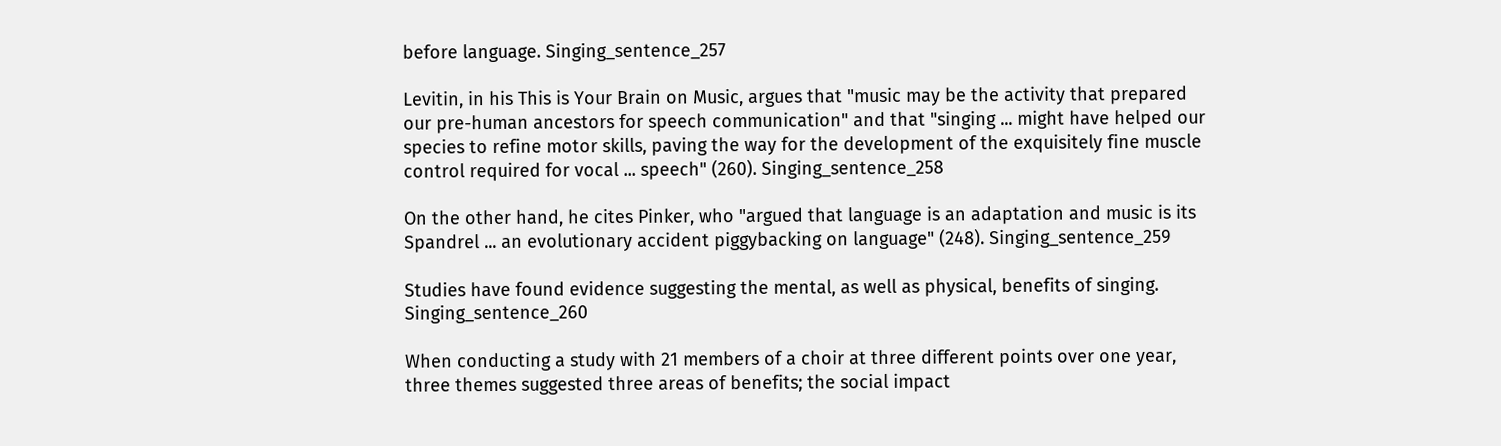before language. Singing_sentence_257

Levitin, in his This is Your Brain on Music, argues that "music may be the activity that prepared our pre-human ancestors for speech communication" and that "singing ... might have helped our species to refine motor skills, paving the way for the development of the exquisitely fine muscle control required for vocal ... speech" (260). Singing_sentence_258

On the other hand, he cites Pinker, who "argued that language is an adaptation and music is its Spandrel ... an evolutionary accident piggybacking on language" (248). Singing_sentence_259

Studies have found evidence suggesting the mental, as well as physical, benefits of singing. Singing_sentence_260

When conducting a study with 21 members of a choir at three different points over one year, three themes suggested three areas of benefits; the social impact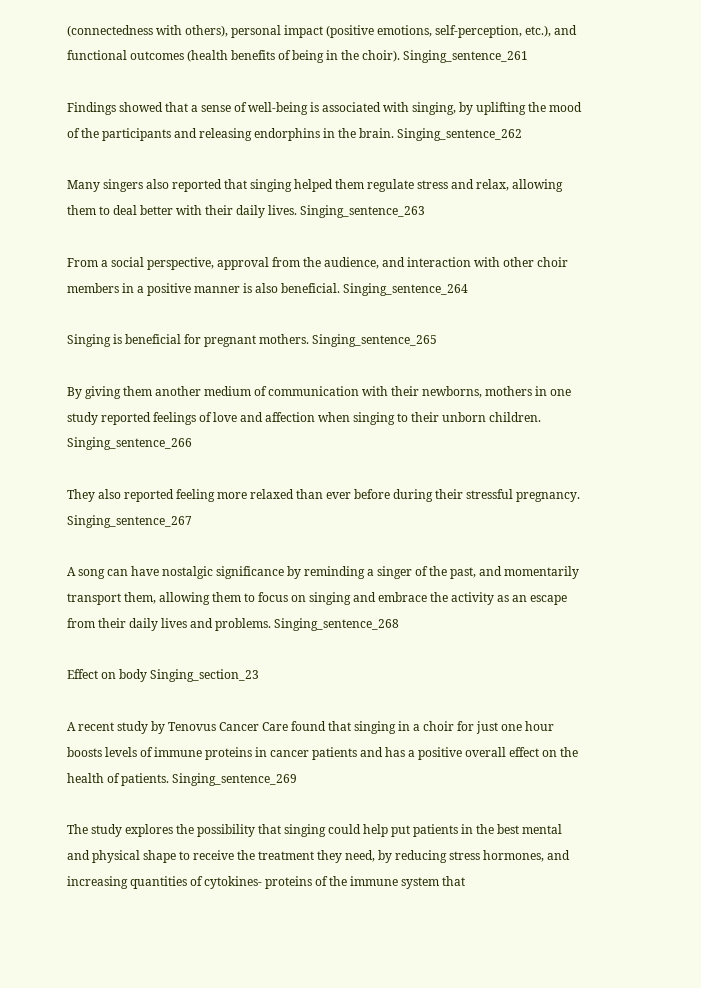(connectedness with others), personal impact (positive emotions, self-perception, etc.), and functional outcomes (health benefits of being in the choir). Singing_sentence_261

Findings showed that a sense of well-being is associated with singing, by uplifting the mood of the participants and releasing endorphins in the brain. Singing_sentence_262

Many singers also reported that singing helped them regulate stress and relax, allowing them to deal better with their daily lives. Singing_sentence_263

From a social perspective, approval from the audience, and interaction with other choir members in a positive manner is also beneficial. Singing_sentence_264

Singing is beneficial for pregnant mothers. Singing_sentence_265

By giving them another medium of communication with their newborns, mothers in one study reported feelings of love and affection when singing to their unborn children. Singing_sentence_266

They also reported feeling more relaxed than ever before during their stressful pregnancy. Singing_sentence_267

A song can have nostalgic significance by reminding a singer of the past, and momentarily transport them, allowing them to focus on singing and embrace the activity as an escape from their daily lives and problems. Singing_sentence_268

Effect on body Singing_section_23

A recent study by Tenovus Cancer Care found that singing in a choir for just one hour boosts levels of immune proteins in cancer patients and has a positive overall effect on the health of patients. Singing_sentence_269

The study explores the possibility that singing could help put patients in the best mental and physical shape to receive the treatment they need, by reducing stress hormones, and increasing quantities of cytokines- proteins of the immune system that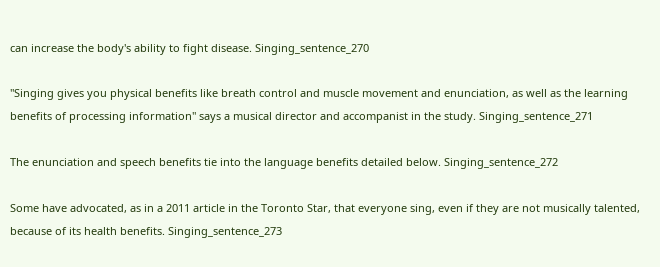can increase the body's ability to fight disease. Singing_sentence_270

"Singing gives you physical benefits like breath control and muscle movement and enunciation, as well as the learning benefits of processing information" says a musical director and accompanist in the study. Singing_sentence_271

The enunciation and speech benefits tie into the language benefits detailed below. Singing_sentence_272

Some have advocated, as in a 2011 article in the Toronto Star, that everyone sing, even if they are not musically talented, because of its health benefits. Singing_sentence_273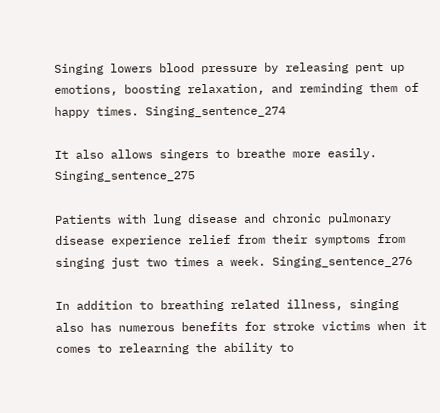Singing lowers blood pressure by releasing pent up emotions, boosting relaxation, and reminding them of happy times. Singing_sentence_274

It also allows singers to breathe more easily. Singing_sentence_275

Patients with lung disease and chronic pulmonary disease experience relief from their symptoms from singing just two times a week. Singing_sentence_276

In addition to breathing related illness, singing also has numerous benefits for stroke victims when it comes to relearning the ability to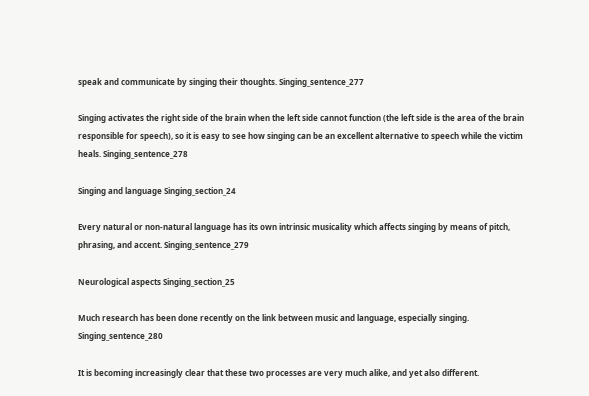speak and communicate by singing their thoughts. Singing_sentence_277

Singing activates the right side of the brain when the left side cannot function (the left side is the area of the brain responsible for speech), so it is easy to see how singing can be an excellent alternative to speech while the victim heals. Singing_sentence_278

Singing and language Singing_section_24

Every natural or non-natural language has its own intrinsic musicality which affects singing by means of pitch, phrasing, and accent. Singing_sentence_279

Neurological aspects Singing_section_25

Much research has been done recently on the link between music and language, especially singing. Singing_sentence_280

It is becoming increasingly clear that these two processes are very much alike, and yet also different.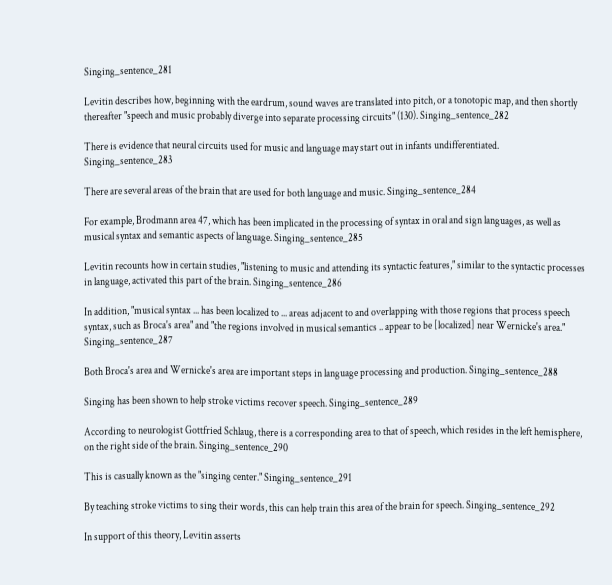Singing_sentence_281

Levitin describes how, beginning with the eardrum, sound waves are translated into pitch, or a tonotopic map, and then shortly thereafter "speech and music probably diverge into separate processing circuits" (130). Singing_sentence_282

There is evidence that neural circuits used for music and language may start out in infants undifferentiated. Singing_sentence_283

There are several areas of the brain that are used for both language and music. Singing_sentence_284

For example, Brodmann area 47, which has been implicated in the processing of syntax in oral and sign languages, as well as musical syntax and semantic aspects of language. Singing_sentence_285

Levitin recounts how in certain studies, "listening to music and attending its syntactic features," similar to the syntactic processes in language, activated this part of the brain. Singing_sentence_286

In addition, "musical syntax ... has been localized to ... areas adjacent to and overlapping with those regions that process speech syntax, such as Broca's area" and "the regions involved in musical semantics .. appear to be [localized] near Wernicke's area." Singing_sentence_287

Both Broca's area and Wernicke's area are important steps in language processing and production. Singing_sentence_288

Singing has been shown to help stroke victims recover speech. Singing_sentence_289

According to neurologist Gottfried Schlaug, there is a corresponding area to that of speech, which resides in the left hemisphere, on the right side of the brain. Singing_sentence_290

This is casually known as the "singing center." Singing_sentence_291

By teaching stroke victims to sing their words, this can help train this area of the brain for speech. Singing_sentence_292

In support of this theory, Levitin asserts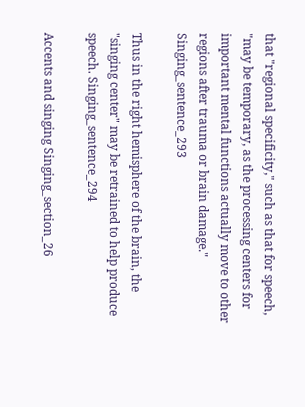that "regional specificity," such as that for speech, "may be temporary, as the processing centers for important mental functions actually move to other regions after trauma or brain damage." Singing_sentence_293

Thus in the right hemisphere of the brain, the "singing center" may be retrained to help produce speech. Singing_sentence_294

Accents and singing Singing_section_26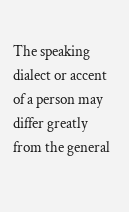The speaking dialect or accent of a person may differ greatly from the general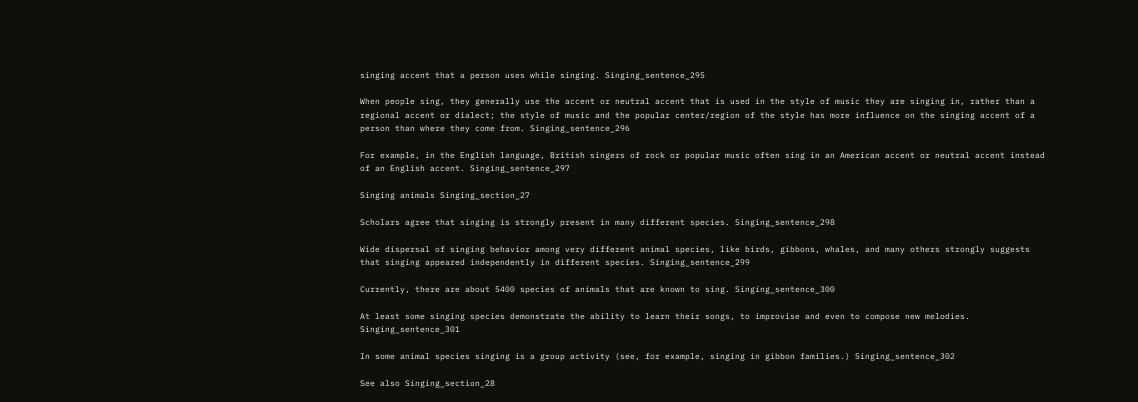singing accent that a person uses while singing. Singing_sentence_295

When people sing, they generally use the accent or neutral accent that is used in the style of music they are singing in, rather than a regional accent or dialect; the style of music and the popular center/region of the style has more influence on the singing accent of a person than where they come from. Singing_sentence_296

For example, in the English language, British singers of rock or popular music often sing in an American accent or neutral accent instead of an English accent. Singing_sentence_297

Singing animals Singing_section_27

Scholars agree that singing is strongly present in many different species. Singing_sentence_298

Wide dispersal of singing behavior among very different animal species, like birds, gibbons, whales, and many others strongly suggests that singing appeared independently in different species. Singing_sentence_299

Currently, there are about 5400 species of animals that are known to sing. Singing_sentence_300

At least some singing species demonstrate the ability to learn their songs, to improvise and even to compose new melodies. Singing_sentence_301

In some animal species singing is a group activity (see, for example, singing in gibbon families.) Singing_sentence_302

See also Singing_section_28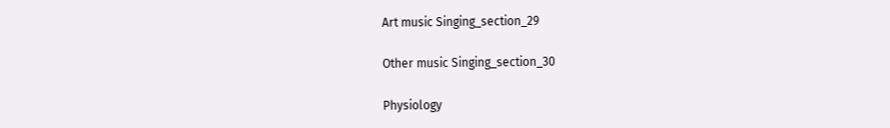Art music Singing_section_29

Other music Singing_section_30

Physiology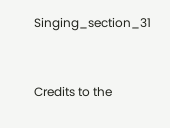Singing_section_31


Credits to the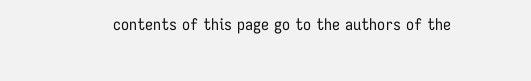contents of this page go to the authors of the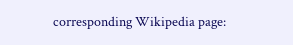corresponding Wikipedia page: